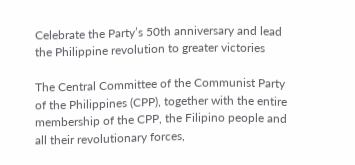Celebrate the Party’s 50th anniversary and lead the Philippine revolution to greater victories

The Central Committee of the Communist Party of the Philippines (CPP), together with the entire membership of the CPP, the Filipino people and all their revolutionary forces,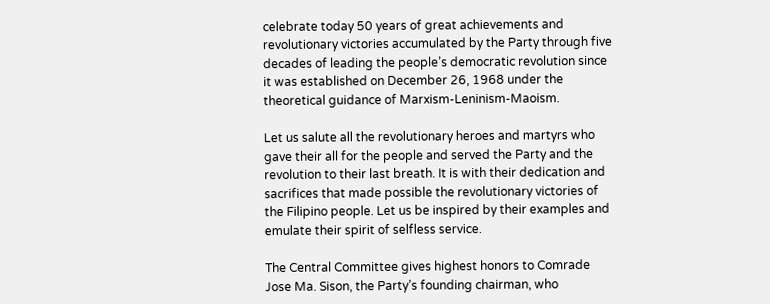celebrate today 50 years of great achievements and revolutionary victories accumulated by the Party through five decades of leading the people’s democratic revolution since it was established on December 26, 1968 under the theoretical guidance of Marxism-Leninism-Maoism.

Let us salute all the revolutionary heroes and martyrs who gave their all for the people and served the Party and the revolution to their last breath. It is with their dedication and sacrifices that made possible the revolutionary victories of the Filipino people. Let us be inspired by their examples and emulate their spirit of selfless service.

The Central Committee gives highest honors to Comrade Jose Ma. Sison, the Party’s founding chairman, who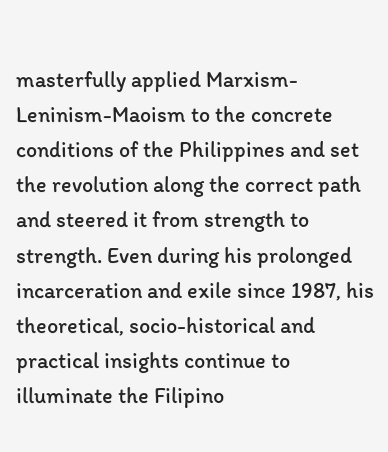masterfully applied Marxism-Leninism-Maoism to the concrete conditions of the Philippines and set the revolution along the correct path and steered it from strength to strength. Even during his prolonged incarceration and exile since 1987, his theoretical, socio-historical and practical insights continue to illuminate the Filipino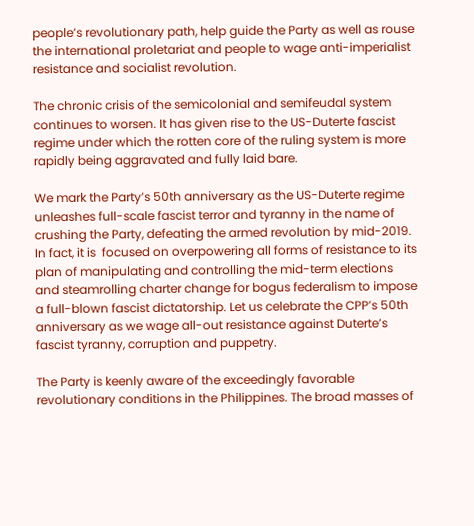people’s revolutionary path, help guide the Party as well as rouse the international proletariat and people to wage anti-imperialist resistance and socialist revolution.

The chronic crisis of the semicolonial and semifeudal system continues to worsen. It has given rise to the US-Duterte fascist regime under which the rotten core of the ruling system is more rapidly being aggravated and fully laid bare.

We mark the Party’s 50th anniversary as the US-Duterte regime unleashes full-scale fascist terror and tyranny in the name of crushing the Party, defeating the armed revolution by mid-2019. In fact, it is  focused on overpowering all forms of resistance to its plan of manipulating and controlling the mid-term elections and steamrolling charter change for bogus federalism to impose a full-blown fascist dictatorship. Let us celebrate the CPP’s 50th anniversary as we wage all-out resistance against Duterte’s fascist tyranny, corruption and puppetry.

The Party is keenly aware of the exceedingly favorable revolutionary conditions in the Philippines. The broad masses of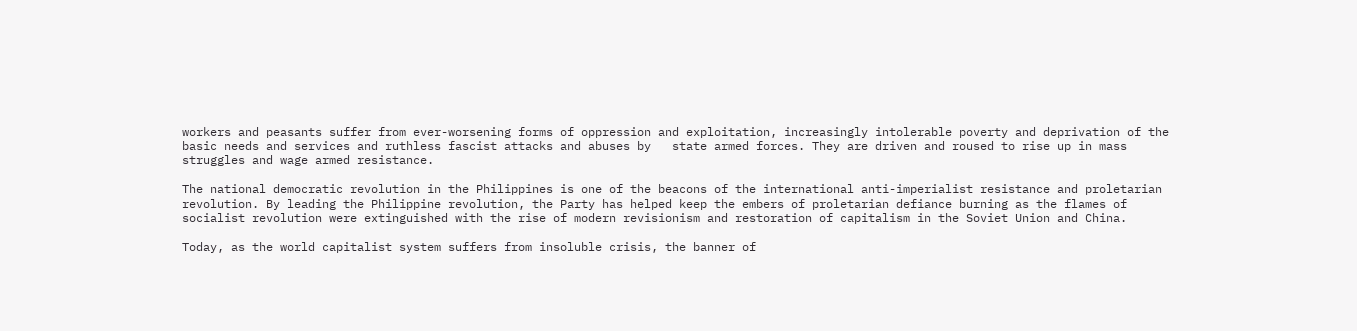workers and peasants suffer from ever-worsening forms of oppression and exploitation, increasingly intolerable poverty and deprivation of the basic needs and services and ruthless fascist attacks and abuses by   state armed forces. They are driven and roused to rise up in mass struggles and wage armed resistance.

The national democratic revolution in the Philippines is one of the beacons of the international anti-imperialist resistance and proletarian revolution. By leading the Philippine revolution, the Party has helped keep the embers of proletarian defiance burning as the flames of socialist revolution were extinguished with the rise of modern revisionism and restoration of capitalism in the Soviet Union and China.

Today, as the world capitalist system suffers from insoluble crisis, the banner of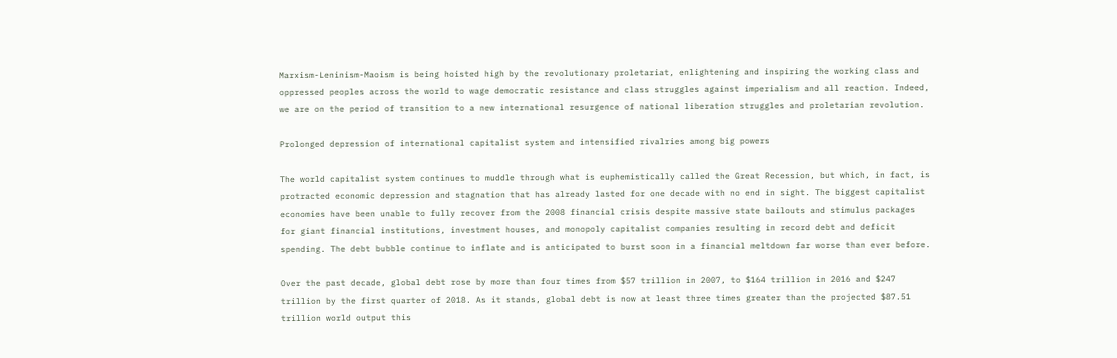Marxism-Leninism-Maoism is being hoisted high by the revolutionary proletariat, enlightening and inspiring the working class and oppressed peoples across the world to wage democratic resistance and class struggles against imperialism and all reaction. Indeed, we are on the period of transition to a new international resurgence of national liberation struggles and proletarian revolution.

Prolonged depression of international capitalist system and intensified rivalries among big powers

The world capitalist system continues to muddle through what is euphemistically called the Great Recession, but which, in fact, is protracted economic depression and stagnation that has already lasted for one decade with no end in sight. The biggest capitalist economies have been unable to fully recover from the 2008 financial crisis despite massive state bailouts and stimulus packages for giant financial institutions, investment houses, and monopoly capitalist companies resulting in record debt and deficit spending. The debt bubble continue to inflate and is anticipated to burst soon in a financial meltdown far worse than ever before.

Over the past decade, global debt rose by more than four times from $57 trillion in 2007, to $164 trillion in 2016 and $247 trillion by the first quarter of 2018. As it stands, global debt is now at least three times greater than the projected $87.51 trillion world output this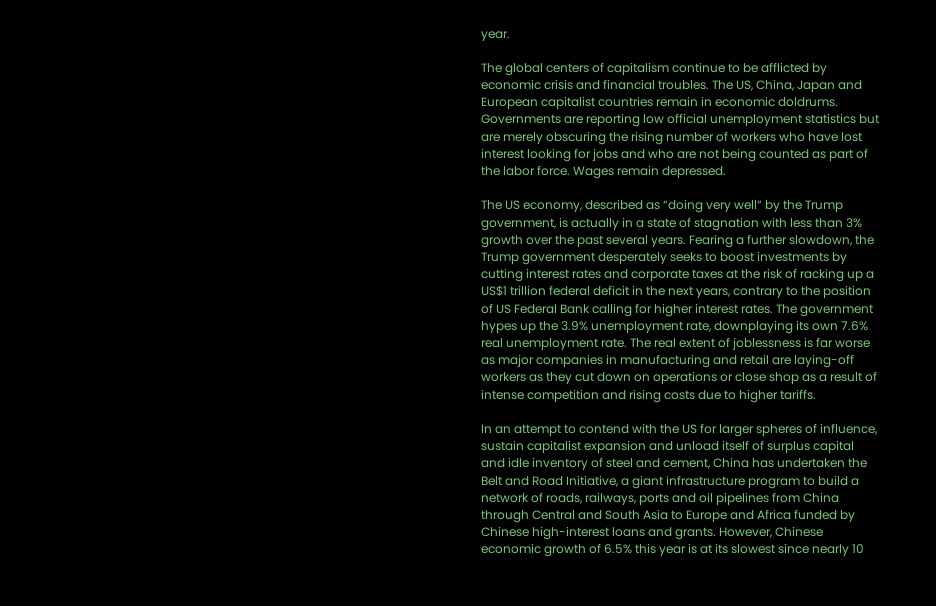year.

The global centers of capitalism continue to be afflicted by economic crisis and financial troubles. The US, China, Japan and European capitalist countries remain in economic doldrums. Governments are reporting low official unemployment statistics but are merely obscuring the rising number of workers who have lost interest looking for jobs and who are not being counted as part of the labor force. Wages remain depressed.

The US economy, described as “doing very well” by the Trump government, is actually in a state of stagnation with less than 3% growth over the past several years. Fearing a further slowdown, the Trump government desperately seeks to boost investments by cutting interest rates and corporate taxes at the risk of racking up a US$1 trillion federal deficit in the next years, contrary to the position of US Federal Bank calling for higher interest rates. The government hypes up the 3.9% unemployment rate, downplaying its own 7.6% real unemployment rate. The real extent of joblessness is far worse as major companies in manufacturing and retail are laying-off workers as they cut down on operations or close shop as a result of intense competition and rising costs due to higher tariffs.

In an attempt to contend with the US for larger spheres of influence, sustain capitalist expansion and unload itself of surplus capital and idle inventory of steel and cement, China has undertaken the Belt and Road Initiative, a giant infrastructure program to build a network of roads, railways, ports and oil pipelines from China through Central and South Asia to Europe and Africa funded by Chinese high-interest loans and grants. However, Chinese economic growth of 6.5% this year is at its slowest since nearly 10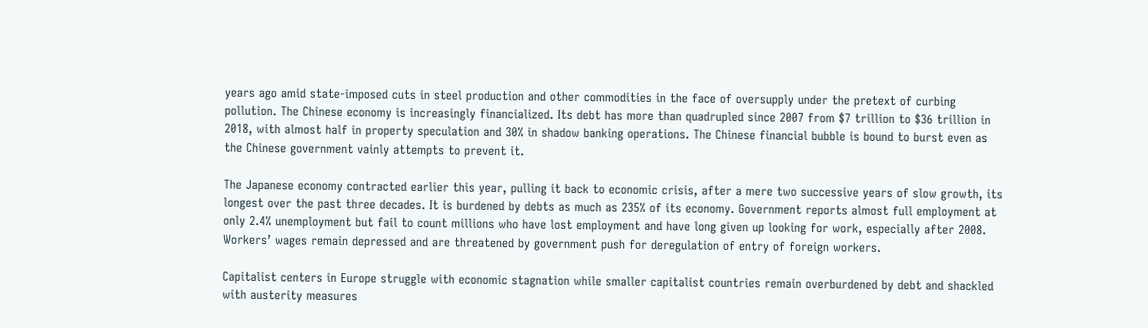years ago amid state-imposed cuts in steel production and other commodities in the face of oversupply under the pretext of curbing pollution. The Chinese economy is increasingly financialized. Its debt has more than quadrupled since 2007 from $7 trillion to $36 trillion in 2018, with almost half in property speculation and 30% in shadow banking operations. The Chinese financial bubble is bound to burst even as the Chinese government vainly attempts to prevent it.

The Japanese economy contracted earlier this year, pulling it back to economic crisis, after a mere two successive years of slow growth, its longest over the past three decades. It is burdened by debts as much as 235% of its economy. Government reports almost full employment at only 2.4% unemployment but fail to count millions who have lost employment and have long given up looking for work, especially after 2008. Workers’ wages remain depressed and are threatened by government push for deregulation of entry of foreign workers.

Capitalist centers in Europe struggle with economic stagnation while smaller capitalist countries remain overburdened by debt and shackled with austerity measures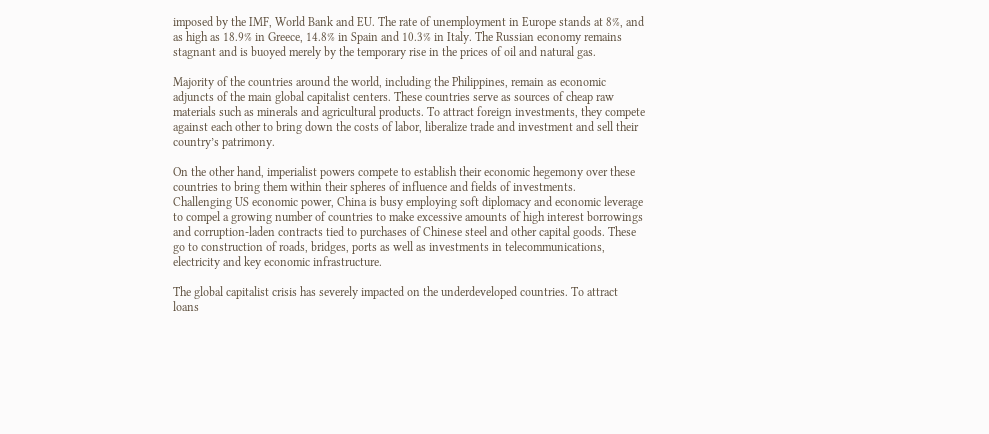imposed by the IMF, World Bank and EU. The rate of unemployment in Europe stands at 8%, and as high as 18.9% in Greece, 14.8% in Spain and 10.3% in Italy. The Russian economy remains stagnant and is buoyed merely by the temporary rise in the prices of oil and natural gas.

Majority of the countries around the world, including the Philippines, remain as economic adjuncts of the main global capitalist centers. These countries serve as sources of cheap raw materials such as minerals and agricultural products. To attract foreign investments, they compete against each other to bring down the costs of labor, liberalize trade and investment and sell their country’s patrimony.

On the other hand, imperialist powers compete to establish their economic hegemony over these countries to bring them within their spheres of influence and fields of investments.
Challenging US economic power, China is busy employing soft diplomacy and economic leverage to compel a growing number of countries to make excessive amounts of high interest borrowings and corruption-laden contracts tied to purchases of Chinese steel and other capital goods. These go to construction of roads, bridges, ports as well as investments in telecommunications, electricity and key economic infrastructure.

The global capitalist crisis has severely impacted on the underdeveloped countries. To attract loans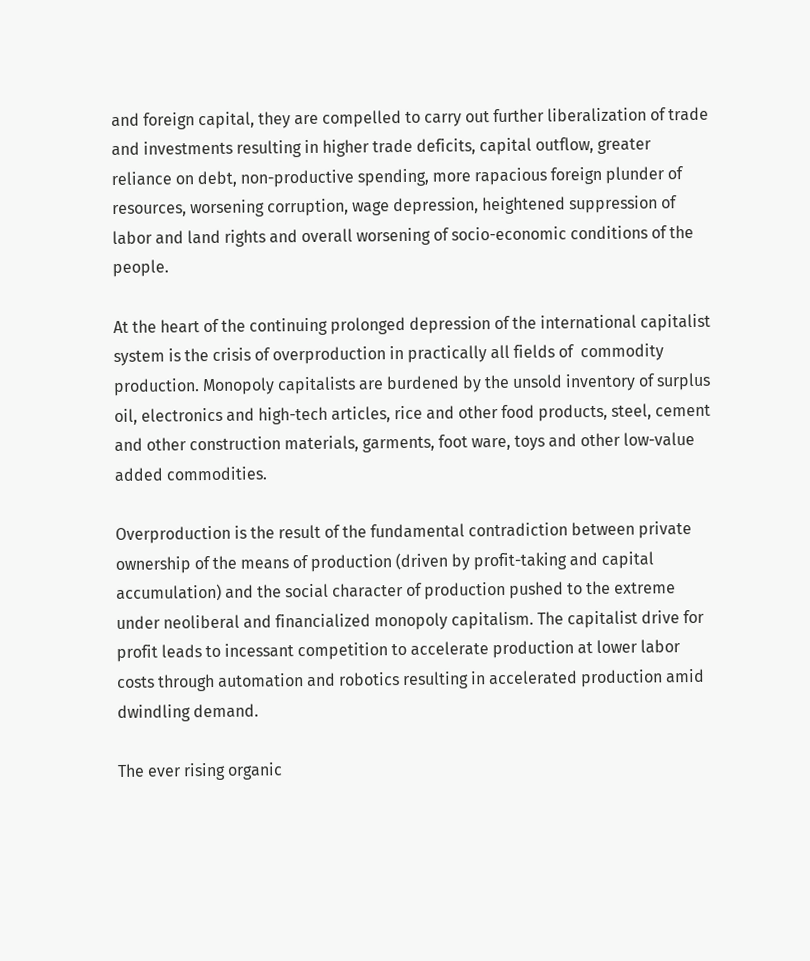and foreign capital, they are compelled to carry out further liberalization of trade and investments resulting in higher trade deficits, capital outflow, greater reliance on debt, non-productive spending, more rapacious foreign plunder of resources, worsening corruption, wage depression, heightened suppression of labor and land rights and overall worsening of socio-economic conditions of the people.

At the heart of the continuing prolonged depression of the international capitalist system is the crisis of overproduction in practically all fields of  commodity production. Monopoly capitalists are burdened by the unsold inventory of surplus oil, electronics and high-tech articles, rice and other food products, steel, cement and other construction materials, garments, foot ware, toys and other low-value added commodities.

Overproduction is the result of the fundamental contradiction between private ownership of the means of production (driven by profit-taking and capital accumulation) and the social character of production pushed to the extreme under neoliberal and financialized monopoly capitalism. The capitalist drive for profit leads to incessant competition to accelerate production at lower labor costs through automation and robotics resulting in accelerated production amid dwindling demand.

The ever rising organic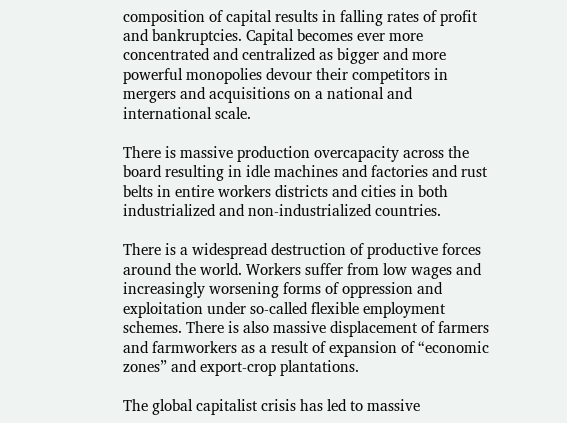composition of capital results in falling rates of profit and bankruptcies. Capital becomes ever more concentrated and centralized as bigger and more powerful monopolies devour their competitors in mergers and acquisitions on a national and international scale.

There is massive production overcapacity across the board resulting in idle machines and factories and rust belts in entire workers districts and cities in both industrialized and non-industrialized countries.

There is a widespread destruction of productive forces around the world. Workers suffer from low wages and increasingly worsening forms of oppression and exploitation under so-called flexible employment schemes. There is also massive displacement of farmers and farmworkers as a result of expansion of “economic zones” and export-crop plantations.

The global capitalist crisis has led to massive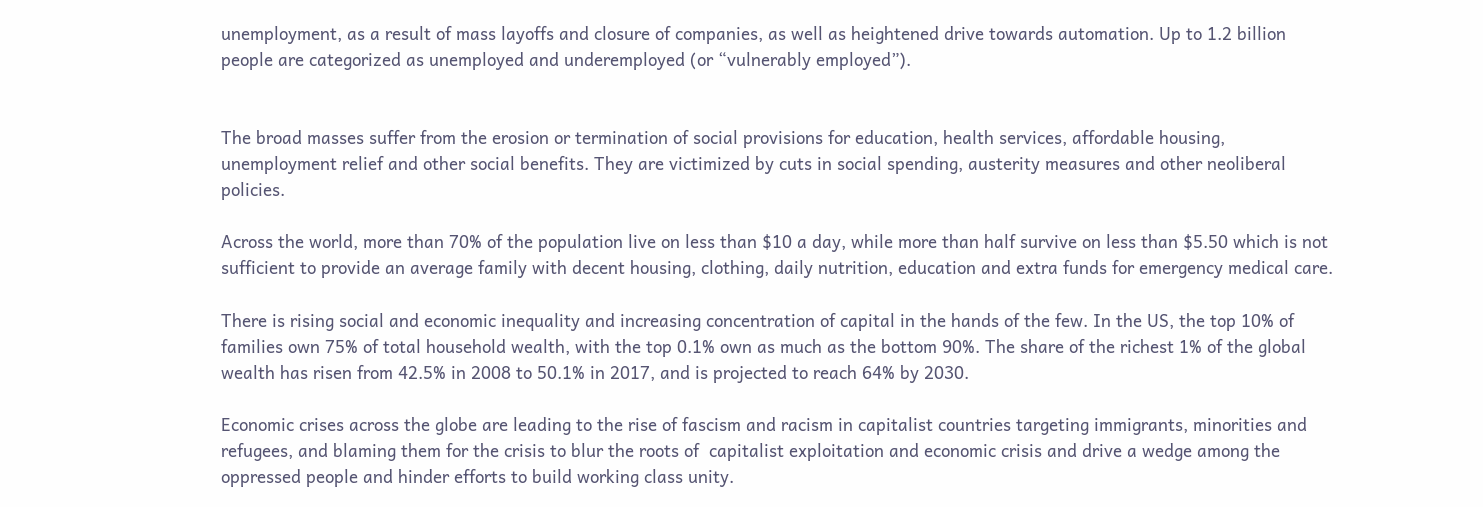unemployment, as a result of mass layoffs and closure of companies, as well as heightened drive towards automation. Up to 1.2 billion people are categorized as unemployed and underemployed (or “vulnerably employed”).


The broad masses suffer from the erosion or termination of social provisions for education, health services, affordable housing, unemployment relief and other social benefits. They are victimized by cuts in social spending, austerity measures and other neoliberal policies.

Across the world, more than 70% of the population live on less than $10 a day, while more than half survive on less than $5.50 which is not sufficient to provide an average family with decent housing, clothing, daily nutrition, education and extra funds for emergency medical care.

There is rising social and economic inequality and increasing concentration of capital in the hands of the few. In the US, the top 10% of families own 75% of total household wealth, with the top 0.1% own as much as the bottom 90%. The share of the richest 1% of the global wealth has risen from 42.5% in 2008 to 50.1% in 2017, and is projected to reach 64% by 2030.

Economic crises across the globe are leading to the rise of fascism and racism in capitalist countries targeting immigrants, minorities and refugees, and blaming them for the crisis to blur the roots of  capitalist exploitation and economic crisis and drive a wedge among the oppressed people and hinder efforts to build working class unity.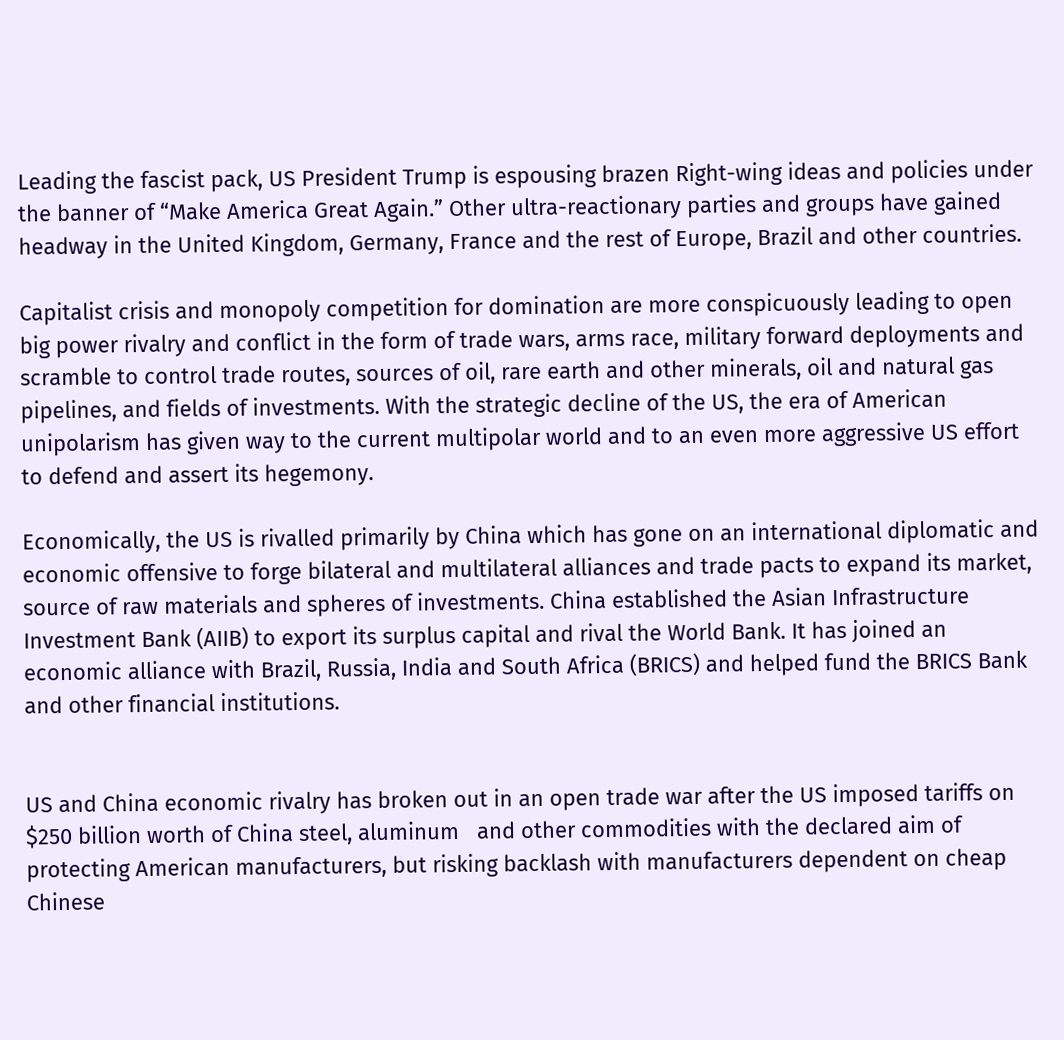Leading the fascist pack, US President Trump is espousing brazen Right-wing ideas and policies under the banner of “Make America Great Again.” Other ultra-reactionary parties and groups have gained headway in the United Kingdom, Germany, France and the rest of Europe, Brazil and other countries.

Capitalist crisis and monopoly competition for domination are more conspicuously leading to open big power rivalry and conflict in the form of trade wars, arms race, military forward deployments and scramble to control trade routes, sources of oil, rare earth and other minerals, oil and natural gas pipelines, and fields of investments. With the strategic decline of the US, the era of American unipolarism has given way to the current multipolar world and to an even more aggressive US effort to defend and assert its hegemony.

Economically, the US is rivalled primarily by China which has gone on an international diplomatic and economic offensive to forge bilateral and multilateral alliances and trade pacts to expand its market, source of raw materials and spheres of investments. China established the Asian Infrastructure Investment Bank (AIIB) to export its surplus capital and rival the World Bank. It has joined an economic alliance with Brazil, Russia, India and South Africa (BRICS) and helped fund the BRICS Bank and other financial institutions.


US and China economic rivalry has broken out in an open trade war after the US imposed tariffs on $250 billion worth of China steel, aluminum   and other commodities with the declared aim of protecting American manufacturers, but risking backlash with manufacturers dependent on cheap Chinese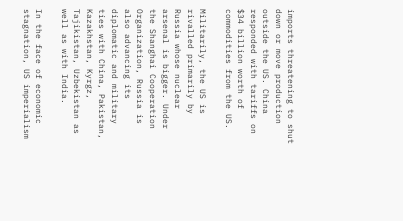imports threatening to shut down or move production outside the US. China responded with tariffs on $34 billion worth of commodities from the US.

Militarily, the US is rivalled primarily by Russia whose nuclear arsenal is bigger. Under the Shanghai Cooperation Organization, Russia is also advancing its diplomatic and military ties with China, Pakistan, Kazakhstan, Kyrgz, Tajikistan, Uzbekistan as well as with India.

In the face of economic stagnation, US imperialism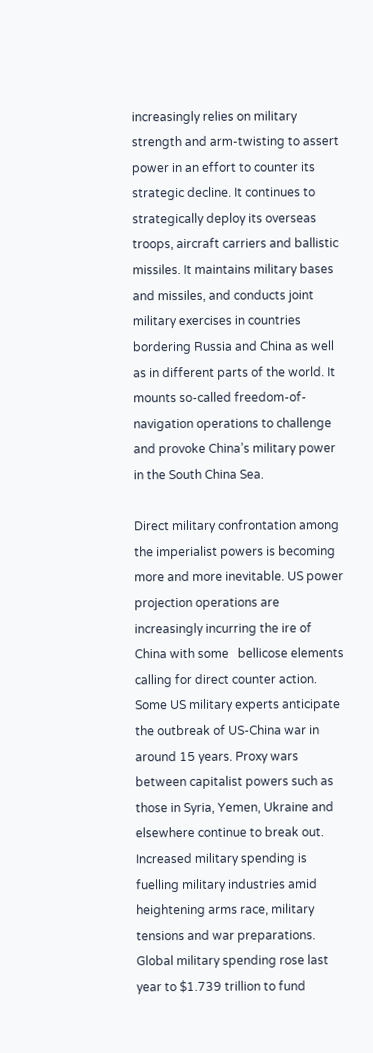increasingly relies on military strength and arm-twisting to assert power in an effort to counter its strategic decline. It continues to strategically deploy its overseas troops, aircraft carriers and ballistic missiles. It maintains military bases and missiles, and conducts joint military exercises in countries bordering Russia and China as well as in different parts of the world. It mounts so-called freedom-of-navigation operations to challenge and provoke China’s military power in the South China Sea.

Direct military confrontation among the imperialist powers is becoming more and more inevitable. US power projection operations are increasingly incurring the ire of China with some   bellicose elements calling for direct counter action. Some US military experts anticipate the outbreak of US-China war in around 15 years. Proxy wars between capitalist powers such as those in Syria, Yemen, Ukraine and elsewhere continue to break out.
Increased military spending is fuelling military industries amid heightening arms race, military tensions and war preparations. Global military spending rose last year to $1.739 trillion to fund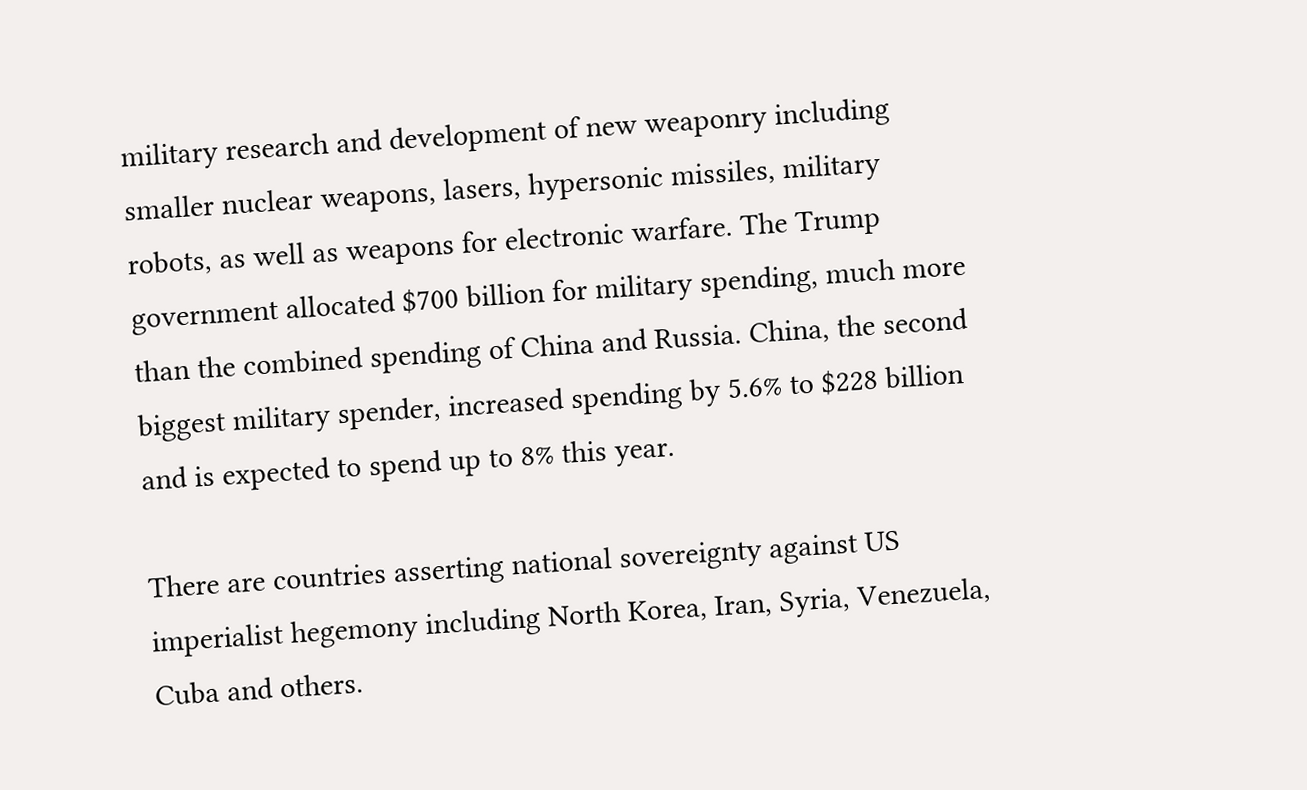military research and development of new weaponry including smaller nuclear weapons, lasers, hypersonic missiles, military robots, as well as weapons for electronic warfare. The Trump government allocated $700 billion for military spending, much more than the combined spending of China and Russia. China, the second biggest military spender, increased spending by 5.6% to $228 billion and is expected to spend up to 8% this year.

There are countries asserting national sovereignty against US imperialist hegemony including North Korea, Iran, Syria, Venezuela, Cuba and others.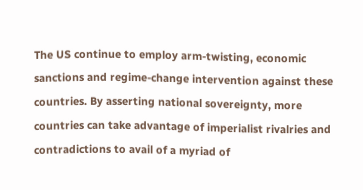The US continue to employ arm-twisting, economic sanctions and regime-change intervention against these countries. By asserting national sovereignty, more countries can take advantage of imperialist rivalries and contradictions to avail of a myriad of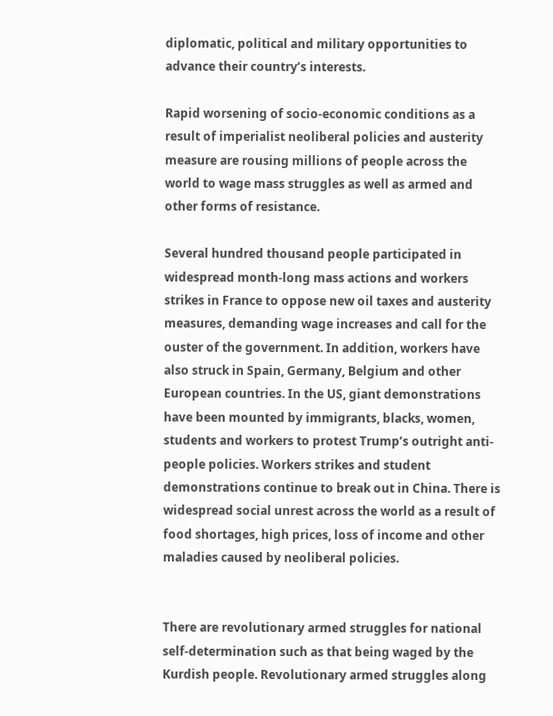diplomatic, political and military opportunities to advance their country’s interests.

Rapid worsening of socio-economic conditions as a result of imperialist neoliberal policies and austerity measure are rousing millions of people across the world to wage mass struggles as well as armed and other forms of resistance.

Several hundred thousand people participated in widespread month-long mass actions and workers strikes in France to oppose new oil taxes and austerity measures, demanding wage increases and call for the ouster of the government. In addition, workers have also struck in Spain, Germany, Belgium and other European countries. In the US, giant demonstrations have been mounted by immigrants, blacks, women, students and workers to protest Trump’s outright anti-people policies. Workers strikes and student demonstrations continue to break out in China. There is widespread social unrest across the world as a result of food shortages, high prices, loss of income and other maladies caused by neoliberal policies.


There are revolutionary armed struggles for national self-determination such as that being waged by the Kurdish people. Revolutionary armed struggles along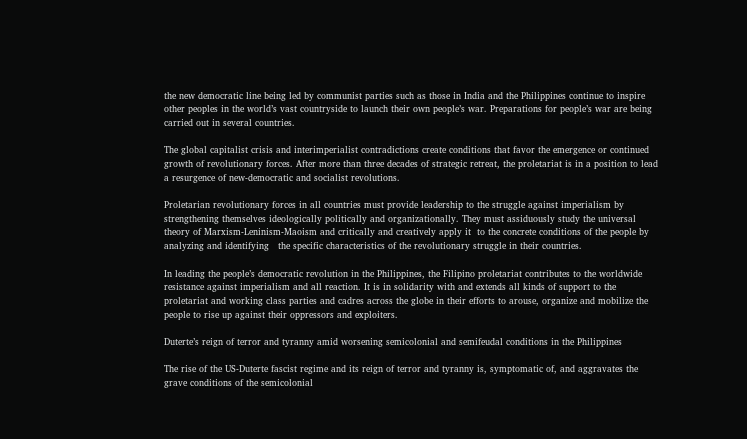the new democratic line being led by communist parties such as those in India and the Philippines continue to inspire other peoples in the world’s vast countryside to launch their own people’s war. Preparations for people’s war are being carried out in several countries.

The global capitalist crisis and interimperialist contradictions create conditions that favor the emergence or continued growth of revolutionary forces. After more than three decades of strategic retreat, the proletariat is in a position to lead a resurgence of new-democratic and socialist revolutions.

Proletarian revolutionary forces in all countries must provide leadership to the struggle against imperialism by strengthening themselves ideologically politically and organizationally. They must assiduously study the universal theory of Marxism-Leninism-Maoism and critically and creatively apply it  to the concrete conditions of the people by analyzing and identifying   the specific characteristics of the revolutionary struggle in their countries.

In leading the people’s democratic revolution in the Philippines, the Filipino proletariat contributes to the worldwide resistance against imperialism and all reaction. It is in solidarity with and extends all kinds of support to the proletariat and working class parties and cadres across the globe in their efforts to arouse, organize and mobilize the people to rise up against their oppressors and exploiters.

Duterte’s reign of terror and tyranny amid worsening semicolonial and semifeudal conditions in the Philippines

The rise of the US-Duterte fascist regime and its reign of terror and tyranny is, symptomatic of, and aggravates the grave conditions of the semicolonial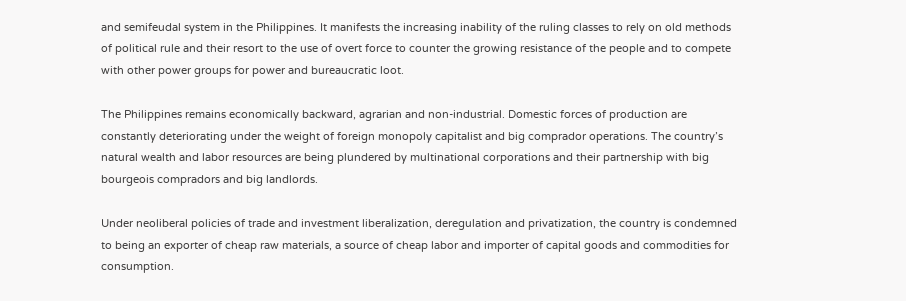and semifeudal system in the Philippines. It manifests the increasing inability of the ruling classes to rely on old methods of political rule and their resort to the use of overt force to counter the growing resistance of the people and to compete with other power groups for power and bureaucratic loot.

The Philippines remains economically backward, agrarian and non-industrial. Domestic forces of production are constantly deteriorating under the weight of foreign monopoly capitalist and big comprador operations. The country’s natural wealth and labor resources are being plundered by multinational corporations and their partnership with big bourgeois compradors and big landlords.

Under neoliberal policies of trade and investment liberalization, deregulation and privatization, the country is condemned to being an exporter of cheap raw materials, a source of cheap labor and importer of capital goods and commodities for consumption.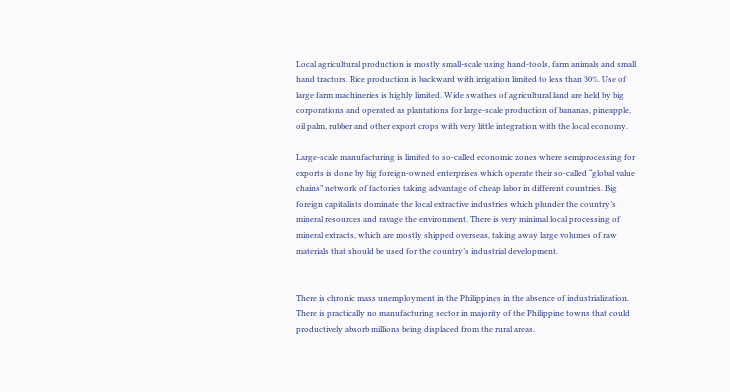Local agricultural production is mostly small-scale using hand-tools, farm animals and small hand tractors. Rice production is backward with irrigation limited to less than 30%. Use of large farm machineries is highly limited. Wide swathes of agricultural land are held by big corporations and operated as plantations for large-scale production of bananas, pineapple, oil palm, rubber and other export crops with very little integration with the local economy.

Large-scale manufacturing is limited to so-called economic zones where semiprocessing for exports is done by big foreign-owned enterprises which operate their so-called “global value chains” network of factories taking advantage of cheap labor in different countries. Big foreign capitalists dominate the local extractive industries which plunder the country’s mineral resources and ravage the environment. There is very minimal local processing of mineral extracts, which are mostly shipped overseas, taking away large volumes of raw materials that should be used for the country’s industrial development.


There is chronic mass unemployment in the Philippines in the absence of industrialization. There is practically no manufacturing sector in majority of the Philippine towns that could productively absorb millions being displaced from the rural areas.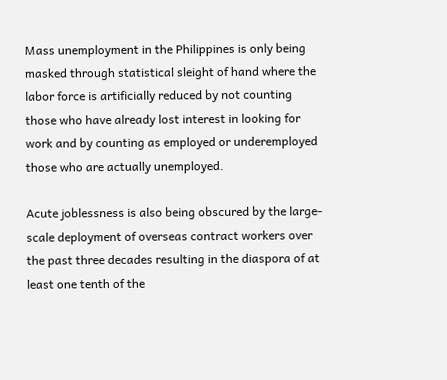Mass unemployment in the Philippines is only being masked through statistical sleight of hand where the labor force is artificially reduced by not counting those who have already lost interest in looking for work and by counting as employed or underemployed those who are actually unemployed.

Acute joblessness is also being obscured by the large-scale deployment of overseas contract workers over the past three decades resulting in the diaspora of at least one tenth of the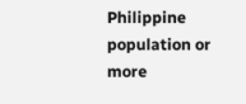Philippine population or more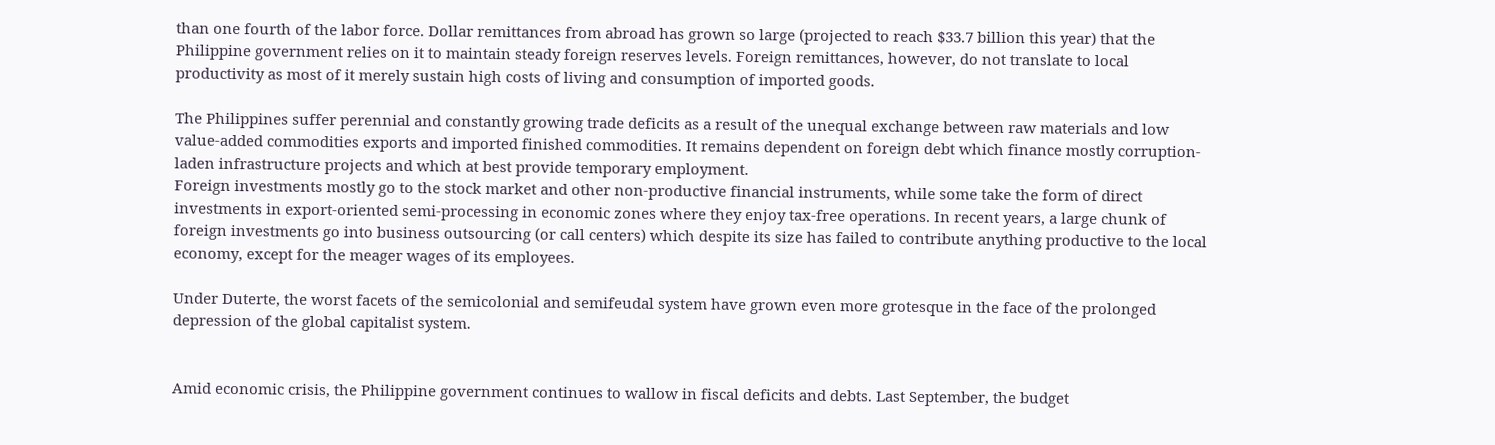than one fourth of the labor force. Dollar remittances from abroad has grown so large (projected to reach $33.7 billion this year) that the Philippine government relies on it to maintain steady foreign reserves levels. Foreign remittances, however, do not translate to local productivity as most of it merely sustain high costs of living and consumption of imported goods.

The Philippines suffer perennial and constantly growing trade deficits as a result of the unequal exchange between raw materials and low value-added commodities exports and imported finished commodities. It remains dependent on foreign debt which finance mostly corruption-laden infrastructure projects and which at best provide temporary employment.
Foreign investments mostly go to the stock market and other non-productive financial instruments, while some take the form of direct investments in export-oriented semi-processing in economic zones where they enjoy tax-free operations. In recent years, a large chunk of foreign investments go into business outsourcing (or call centers) which despite its size has failed to contribute anything productive to the local economy, except for the meager wages of its employees.

Under Duterte, the worst facets of the semicolonial and semifeudal system have grown even more grotesque in the face of the prolonged depression of the global capitalist system.


Amid economic crisis, the Philippine government continues to wallow in fiscal deficits and debts. Last September, the budget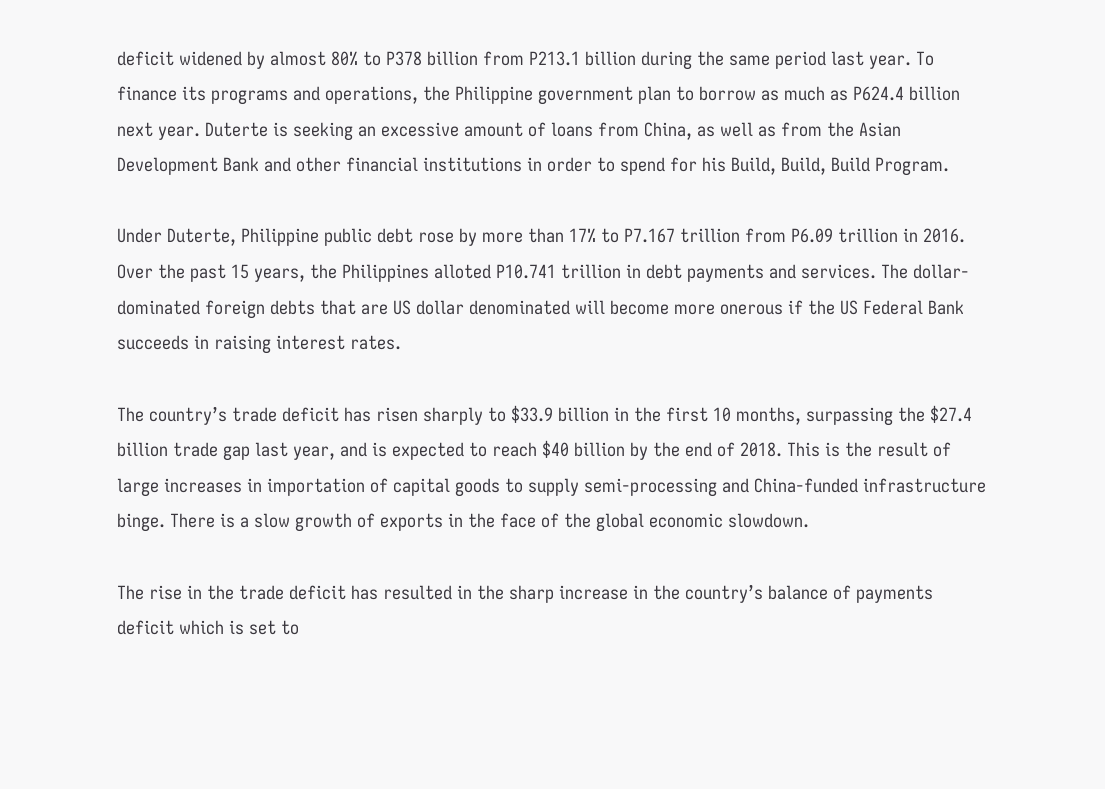deficit widened by almost 80% to P378 billion from P213.1 billion during the same period last year. To finance its programs and operations, the Philippine government plan to borrow as much as P624.4 billion next year. Duterte is seeking an excessive amount of loans from China, as well as from the Asian Development Bank and other financial institutions in order to spend for his Build, Build, Build Program.

Under Duterte, Philippine public debt rose by more than 17% to P7.167 trillion from P6.09 trillion in 2016. Over the past 15 years, the Philippines alloted P10.741 trillion in debt payments and services. The dollar-dominated foreign debts that are US dollar denominated will become more onerous if the US Federal Bank succeeds in raising interest rates.

The country’s trade deficit has risen sharply to $33.9 billion in the first 10 months, surpassing the $27.4 billion trade gap last year, and is expected to reach $40 billion by the end of 2018. This is the result of large increases in importation of capital goods to supply semi-processing and China-funded infrastructure binge. There is a slow growth of exports in the face of the global economic slowdown.

The rise in the trade deficit has resulted in the sharp increase in the country’s balance of payments deficit which is set to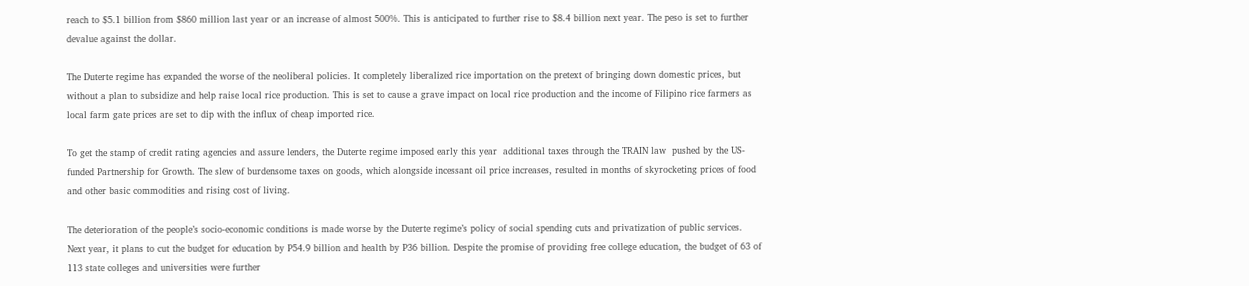reach to $5.1 billion from $860 million last year or an increase of almost 500%. This is anticipated to further rise to $8.4 billion next year. The peso is set to further devalue against the dollar.

The Duterte regime has expanded the worse of the neoliberal policies. It completely liberalized rice importation on the pretext of bringing down domestic prices, but without a plan to subsidize and help raise local rice production. This is set to cause a grave impact on local rice production and the income of Filipino rice farmers as local farm gate prices are set to dip with the influx of cheap imported rice.

To get the stamp of credit rating agencies and assure lenders, the Duterte regime imposed early this year  additional taxes through the TRAIN law  pushed by the US-funded Partnership for Growth. The slew of burdensome taxes on goods, which alongside incessant oil price increases, resulted in months of skyrocketing prices of food and other basic commodities and rising cost of living.

The deterioration of the people’s socio-economic conditions is made worse by the Duterte regime’s policy of social spending cuts and privatization of public services. Next year, it plans to cut the budget for education by P54.9 billion and health by P36 billion. Despite the promise of providing free college education, the budget of 63 of 113 state colleges and universities were further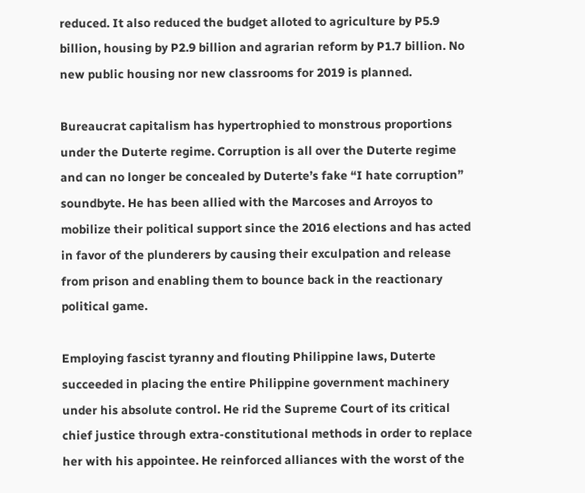reduced. It also reduced the budget alloted to agriculture by P5.9 billion, housing by P2.9 billion and agrarian reform by P1.7 billion. No new public housing nor new classrooms for 2019 is planned.

Bureaucrat capitalism has hypertrophied to monstrous proportions under the Duterte regime. Corruption is all over the Duterte regime and can no longer be concealed by Duterte’s fake “I hate corruption” soundbyte. He has been allied with the Marcoses and Arroyos to mobilize their political support since the 2016 elections and has acted in favor of the plunderers by causing their exculpation and release from prison and enabling them to bounce back in the reactionary political game.

Employing fascist tyranny and flouting Philippine laws, Duterte succeeded in placing the entire Philippine government machinery under his absolute control. He rid the Supreme Court of its critical chief justice through extra-constitutional methods in order to replace her with his appointee. He reinforced alliances with the worst of the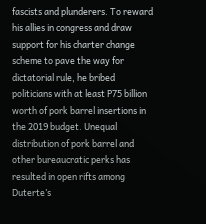fascists and plunderers. To reward his allies in congress and draw support for his charter change scheme to pave the way for dictatorial rule, he bribed politicians with at least P75 billion worth of pork barrel insertions in the 2019 budget. Unequal distribution of pork barrel and other bureaucratic perks has resulted in open rifts among Duterte’s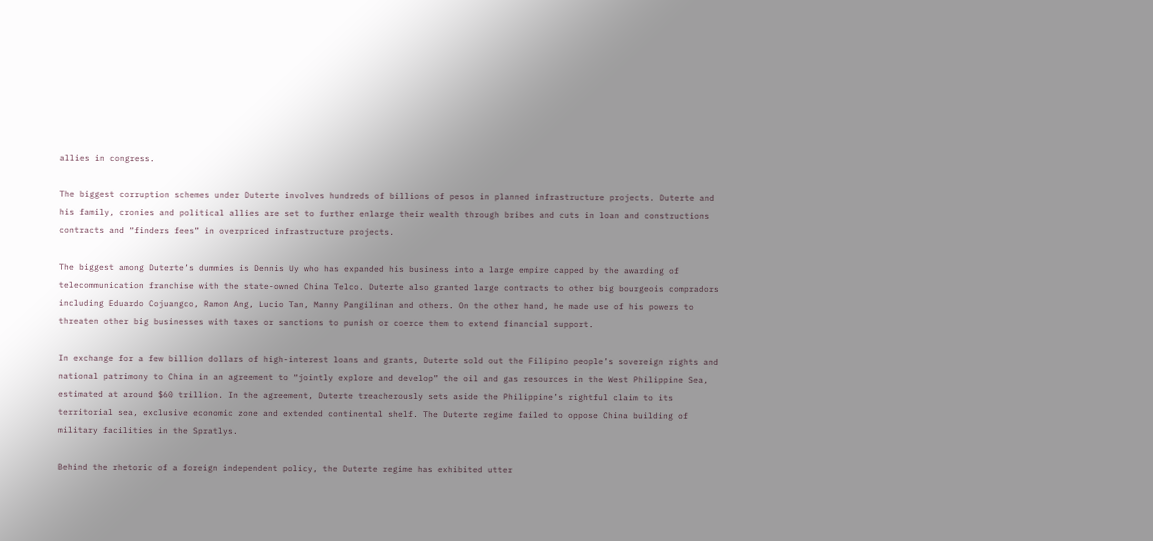allies in congress.

The biggest corruption schemes under Duterte involves hundreds of billions of pesos in planned infrastructure projects. Duterte and his family, cronies and political allies are set to further enlarge their wealth through bribes and cuts in loan and constructions contracts and “finders fees” in overpriced infrastructure projects.

The biggest among Duterte’s dummies is Dennis Uy who has expanded his business into a large empire capped by the awarding of telecommunication franchise with the state-owned China Telco. Duterte also granted large contracts to other big bourgeois compradors including Eduardo Cojuangco, Ramon Ang, Lucio Tan, Manny Pangilinan and others. On the other hand, he made use of his powers to threaten other big businesses with taxes or sanctions to punish or coerce them to extend financial support.

In exchange for a few billion dollars of high-interest loans and grants, Duterte sold out the Filipino people’s sovereign rights and national patrimony to China in an agreement to “jointly explore and develop” the oil and gas resources in the West Philippine Sea,   estimated at around $60 trillion. In the agreement, Duterte treacherously sets aside the Philippine’s rightful claim to its territorial sea, exclusive economic zone and extended continental shelf. The Duterte regime failed to oppose China building of military facilities in the Spratlys.

Behind the rhetoric of a foreign independent policy, the Duterte regime has exhibited utter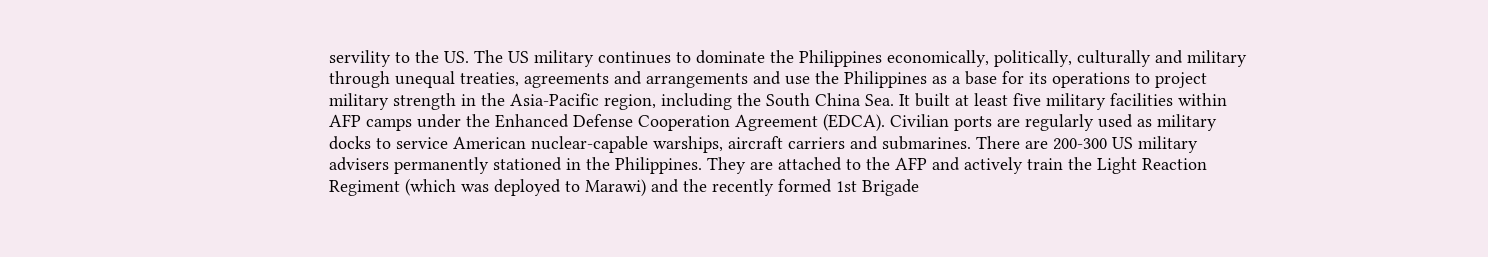servility to the US. The US military continues to dominate the Philippines economically, politically, culturally and military through unequal treaties, agreements and arrangements and use the Philippines as a base for its operations to project military strength in the Asia-Pacific region, including the South China Sea. It built at least five military facilities within AFP camps under the Enhanced Defense Cooperation Agreement (EDCA). Civilian ports are regularly used as military docks to service American nuclear-capable warships, aircraft carriers and submarines. There are 200-300 US military advisers permanently stationed in the Philippines. They are attached to the AFP and actively train the Light Reaction Regiment (which was deployed to Marawi) and the recently formed 1st Brigade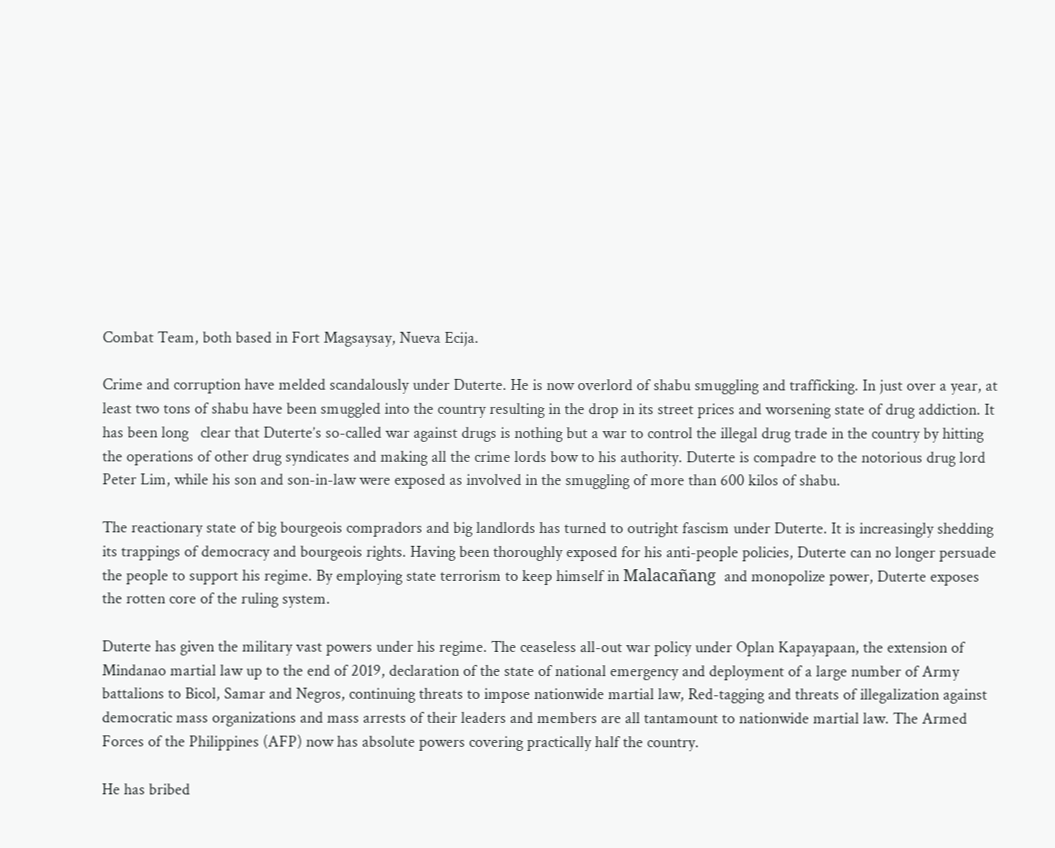Combat Team, both based in Fort Magsaysay, Nueva Ecija.

Crime and corruption have melded scandalously under Duterte. He is now overlord of shabu smuggling and trafficking. In just over a year, at least two tons of shabu have been smuggled into the country resulting in the drop in its street prices and worsening state of drug addiction. It has been long   clear that Duterte’s so-called war against drugs is nothing but a war to control the illegal drug trade in the country by hitting the operations of other drug syndicates and making all the crime lords bow to his authority. Duterte is compadre to the notorious drug lord Peter Lim, while his son and son-in-law were exposed as involved in the smuggling of more than 600 kilos of shabu.

The reactionary state of big bourgeois compradors and big landlords has turned to outright fascism under Duterte. It is increasingly shedding its trappings of democracy and bourgeois rights. Having been thoroughly exposed for his anti-people policies, Duterte can no longer persuade the people to support his regime. By employing state terrorism to keep himself in Malacañang  and monopolize power, Duterte exposes the rotten core of the ruling system.

Duterte has given the military vast powers under his regime. The ceaseless all-out war policy under Oplan Kapayapaan, the extension of Mindanao martial law up to the end of 2019, declaration of the state of national emergency and deployment of a large number of Army battalions to Bicol, Samar and Negros, continuing threats to impose nationwide martial law, Red-tagging and threats of illegalization against democratic mass organizations and mass arrests of their leaders and members are all tantamount to nationwide martial law. The Armed Forces of the Philippines (AFP) now has absolute powers covering practically half the country.

He has bribed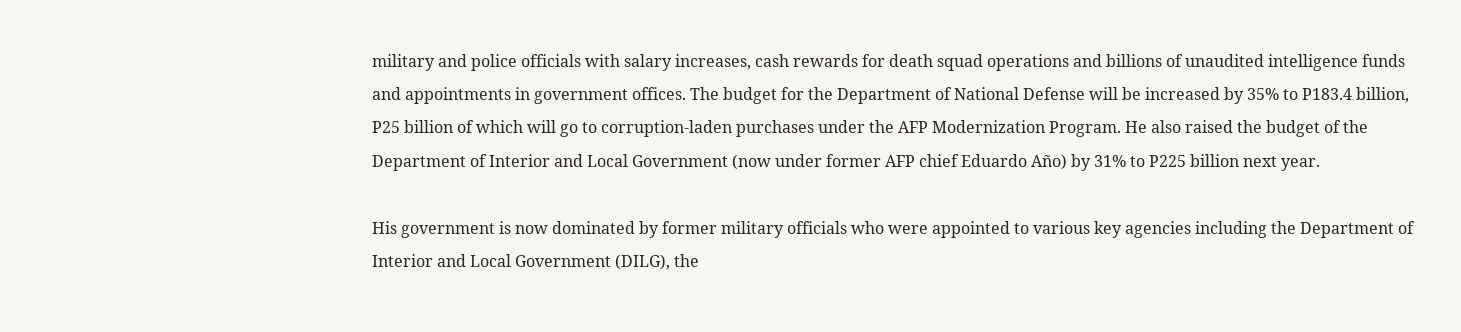military and police officials with salary increases, cash rewards for death squad operations and billions of unaudited intelligence funds and appointments in government offices. The budget for the Department of National Defense will be increased by 35% to P183.4 billion, P25 billion of which will go to corruption-laden purchases under the AFP Modernization Program. He also raised the budget of the Department of Interior and Local Government (now under former AFP chief Eduardo Año) by 31% to P225 billion next year.

His government is now dominated by former military officials who were appointed to various key agencies including the Department of Interior and Local Government (DILG), the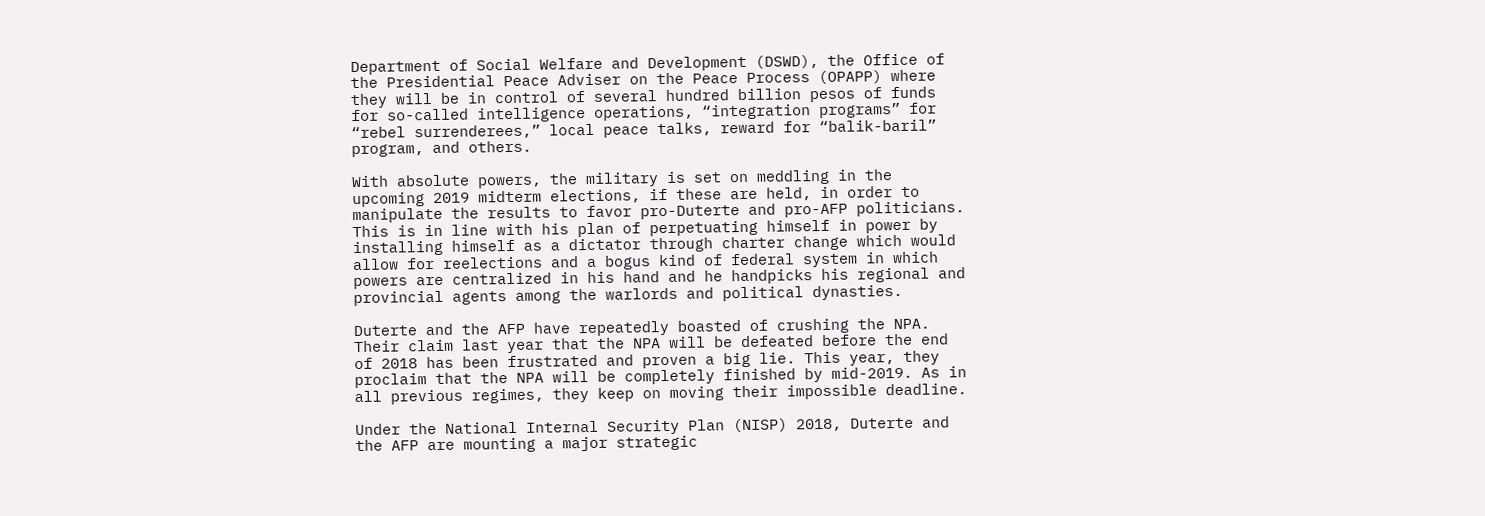Department of Social Welfare and Development (DSWD), the Office of the Presidential Peace Adviser on the Peace Process (OPAPP) where they will be in control of several hundred billion pesos of funds for so-called intelligence operations, “integration programs” for “rebel surrenderees,” local peace talks, reward for “balik-baril” program, and others.

With absolute powers, the military is set on meddling in the upcoming 2019 midterm elections, if these are held, in order to manipulate the results to favor pro-Duterte and pro-AFP politicians. This is in line with his plan of perpetuating himself in power by installing himself as a dictator through charter change which would allow for reelections and a bogus kind of federal system in which powers are centralized in his hand and he handpicks his regional and provincial agents among the warlords and political dynasties.

Duterte and the AFP have repeatedly boasted of crushing the NPA. Their claim last year that the NPA will be defeated before the end of 2018 has been frustrated and proven a big lie. This year, they proclaim that the NPA will be completely finished by mid-2019. As in all previous regimes, they keep on moving their impossible deadline.

Under the National Internal Security Plan (NISP) 2018, Duterte and the AFP are mounting a major strategic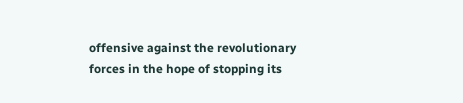offensive against the revolutionary forces in the hope of stopping its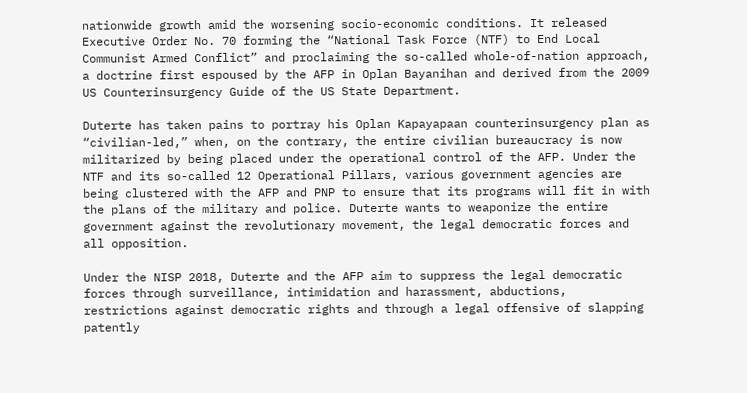nationwide growth amid the worsening socio-economic conditions. It released Executive Order No. 70 forming the “National Task Force (NTF) to End Local Communist Armed Conflict” and proclaiming the so-called whole-of-nation approach, a doctrine first espoused by the AFP in Oplan Bayanihan and derived from the 2009 US Counterinsurgency Guide of the US State Department.

Duterte has taken pains to portray his Oplan Kapayapaan counterinsurgency plan as “civilian-led,” when, on the contrary, the entire civilian bureaucracy is now militarized by being placed under the operational control of the AFP. Under the NTF and its so-called 12 Operational Pillars, various government agencies are being clustered with the AFP and PNP to ensure that its programs will fit in with the plans of the military and police. Duterte wants to weaponize the entire government against the revolutionary movement, the legal democratic forces and all opposition.

Under the NISP 2018, Duterte and the AFP aim to suppress the legal democratic forces through surveillance, intimidation and harassment, abductions, restrictions against democratic rights and through a legal offensive of slapping patently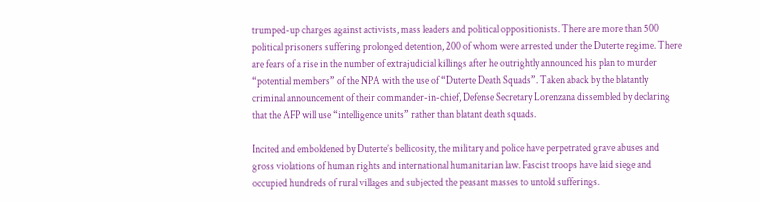trumped-up charges against activists, mass leaders and political oppositionists. There are more than 500 political prisoners suffering prolonged detention, 200 of whom were arrested under the Duterte regime. There are fears of a rise in the number of extrajudicial killings after he outrightly announced his plan to murder “potential members” of the NPA with the use of “Duterte Death Squads”. Taken aback by the blatantly criminal announcement of their commander-in-chief, Defense Secretary Lorenzana dissembled by declaring that the AFP will use “intelligence units” rather than blatant death squads.

Incited and emboldened by Duterte’s bellicosity, the military and police have perpetrated grave abuses and gross violations of human rights and international humanitarian law. Fascist troops have laid siege and occupied hundreds of rural villages and subjected the peasant masses to untold sufferings.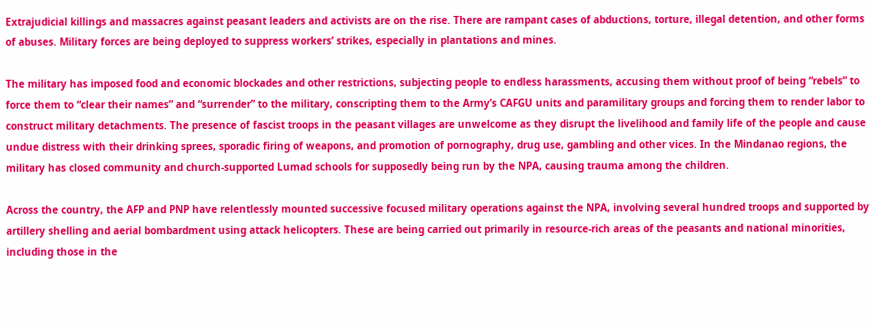Extrajudicial killings and massacres against peasant leaders and activists are on the rise. There are rampant cases of abductions, torture, illegal detention, and other forms of abuses. Military forces are being deployed to suppress workers’ strikes, especially in plantations and mines.

The military has imposed food and economic blockades and other restrictions, subjecting people to endless harassments, accusing them without proof of being “rebels” to force them to “clear their names” and “surrender” to the military, conscripting them to the Army’s CAFGU units and paramilitary groups and forcing them to render labor to construct military detachments. The presence of fascist troops in the peasant villages are unwelcome as they disrupt the livelihood and family life of the people and cause undue distress with their drinking sprees, sporadic firing of weapons, and promotion of pornography, drug use, gambling and other vices. In the Mindanao regions, the military has closed community and church-supported Lumad schools for supposedly being run by the NPA, causing trauma among the children.

Across the country, the AFP and PNP have relentlessly mounted successive focused military operations against the NPA, involving several hundred troops and supported by artillery shelling and aerial bombardment using attack helicopters. These are being carried out primarily in resource-rich areas of the peasants and national minorities, including those in the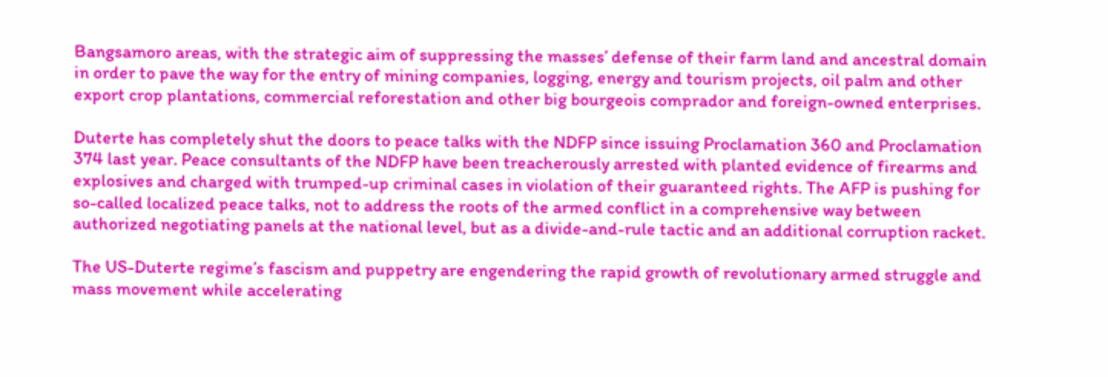Bangsamoro areas, with the strategic aim of suppressing the masses’ defense of their farm land and ancestral domain in order to pave the way for the entry of mining companies, logging, energy and tourism projects, oil palm and other export crop plantations, commercial reforestation and other big bourgeois comprador and foreign-owned enterprises.

Duterte has completely shut the doors to peace talks with the NDFP since issuing Proclamation 360 and Proclamation 374 last year. Peace consultants of the NDFP have been treacherously arrested with planted evidence of firearms and explosives and charged with trumped-up criminal cases in violation of their guaranteed rights. The AFP is pushing for so-called localized peace talks, not to address the roots of the armed conflict in a comprehensive way between authorized negotiating panels at the national level, but as a divide-and-rule tactic and an additional corruption racket.

The US-Duterte regime’s fascism and puppetry are engendering the rapid growth of revolutionary armed struggle and mass movement while accelerating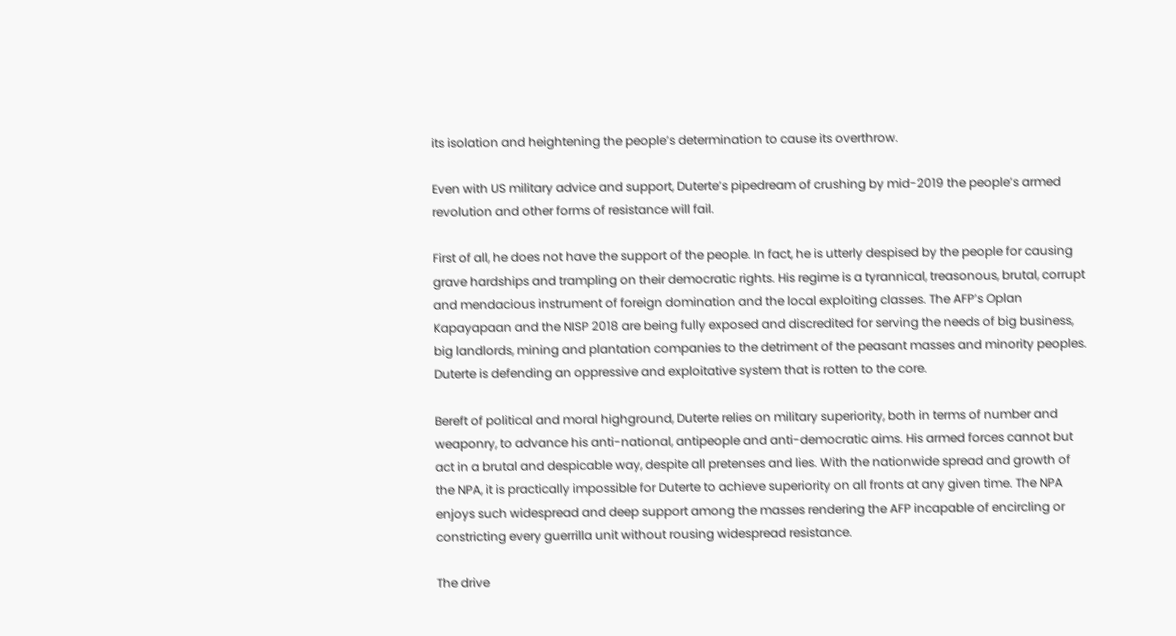its isolation and heightening the people’s determination to cause its overthrow.

Even with US military advice and support, Duterte’s pipedream of crushing by mid-2019 the people’s armed revolution and other forms of resistance will fail.

First of all, he does not have the support of the people. In fact, he is utterly despised by the people for causing grave hardships and trampling on their democratic rights. His regime is a tyrannical, treasonous, brutal, corrupt and mendacious instrument of foreign domination and the local exploiting classes. The AFP’s Oplan Kapayapaan and the NISP 2018 are being fully exposed and discredited for serving the needs of big business, big landlords, mining and plantation companies to the detriment of the peasant masses and minority peoples. Duterte is defending an oppressive and exploitative system that is rotten to the core.

Bereft of political and moral highground, Duterte relies on military superiority, both in terms of number and weaponry, to advance his anti-national, antipeople and anti-democratic aims. His armed forces cannot but act in a brutal and despicable way, despite all pretenses and lies. With the nationwide spread and growth of the NPA, it is practically impossible for Duterte to achieve superiority on all fronts at any given time. The NPA enjoys such widespread and deep support among the masses rendering the AFP incapable of encircling or constricting every guerrilla unit without rousing widespread resistance.

The drive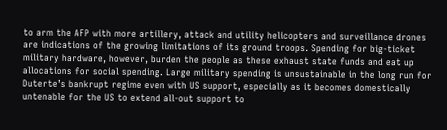to arm the AFP with more artillery, attack and utility helicopters and surveillance drones are indications of the growing limitations of its ground troops. Spending for big-ticket military hardware, however, burden the people as these exhaust state funds and eat up allocations for social spending. Large military spending is unsustainable in the long run for Duterte’s bankrupt regime even with US support, especially as it becomes domestically untenable for the US to extend all-out support to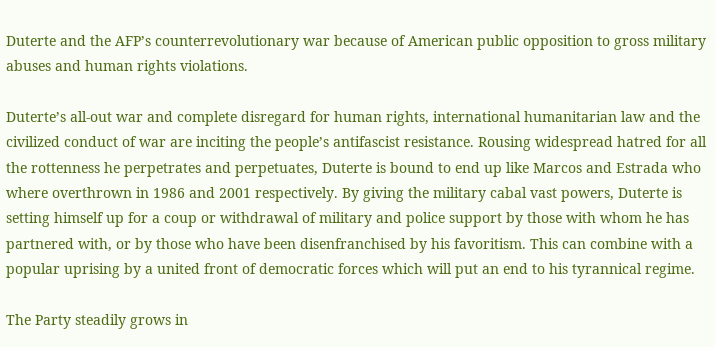Duterte and the AFP’s counterrevolutionary war because of American public opposition to gross military abuses and human rights violations.

Duterte’s all-out war and complete disregard for human rights, international humanitarian law and the civilized conduct of war are inciting the people’s antifascist resistance. Rousing widespread hatred for all the rottenness he perpetrates and perpetuates, Duterte is bound to end up like Marcos and Estrada who where overthrown in 1986 and 2001 respectively. By giving the military cabal vast powers, Duterte is setting himself up for a coup or withdrawal of military and police support by those with whom he has partnered with, or by those who have been disenfranchised by his favoritism. This can combine with a popular uprising by a united front of democratic forces which will put an end to his tyrannical regime.

The Party steadily grows in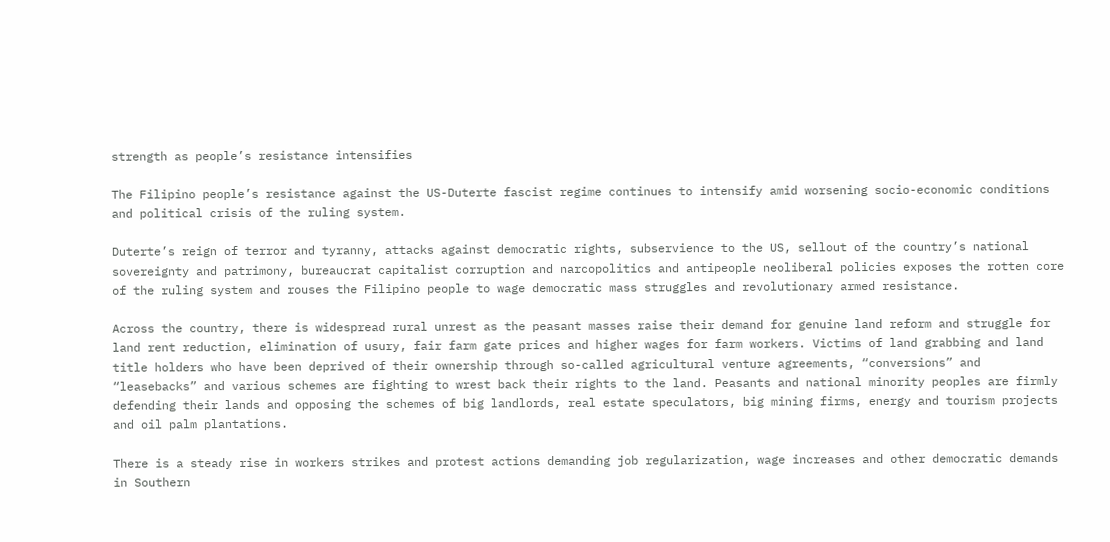strength as people’s resistance intensifies

The Filipino people’s resistance against the US-Duterte fascist regime continues to intensify amid worsening socio-economic conditions and political crisis of the ruling system.

Duterte’s reign of terror and tyranny, attacks against democratic rights, subservience to the US, sellout of the country’s national sovereignty and patrimony, bureaucrat capitalist corruption and narcopolitics and antipeople neoliberal policies exposes the rotten core of the ruling system and rouses the Filipino people to wage democratic mass struggles and revolutionary armed resistance.

Across the country, there is widespread rural unrest as the peasant masses raise their demand for genuine land reform and struggle for land rent reduction, elimination of usury, fair farm gate prices and higher wages for farm workers. Victims of land grabbing and land title holders who have been deprived of their ownership through so-called agricultural venture agreements, “conversions” and “leasebacks” and various schemes are fighting to wrest back their rights to the land. Peasants and national minority peoples are firmly defending their lands and opposing the schemes of big landlords, real estate speculators, big mining firms, energy and tourism projects and oil palm plantations.

There is a steady rise in workers strikes and protest actions demanding job regularization, wage increases and other democratic demands in Southern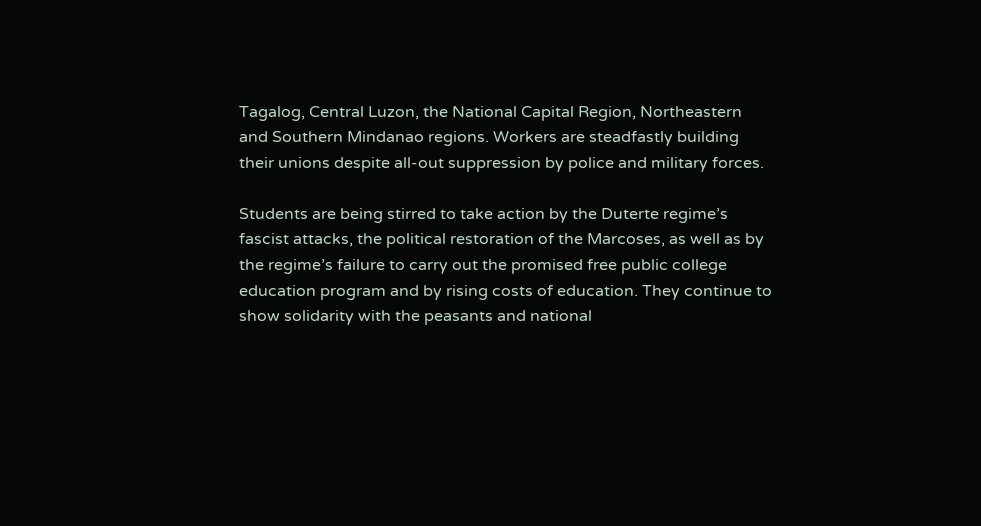Tagalog, Central Luzon, the National Capital Region, Northeastern and Southern Mindanao regions. Workers are steadfastly building their unions despite all-out suppression by police and military forces.

Students are being stirred to take action by the Duterte regime’s fascist attacks, the political restoration of the Marcoses, as well as by the regime’s failure to carry out the promised free public college education program and by rising costs of education. They continue to show solidarity with the peasants and national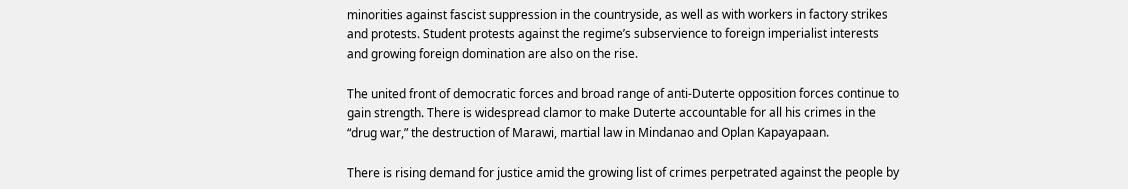minorities against fascist suppression in the countryside, as well as with workers in factory strikes and protests. Student protests against the regime’s subservience to foreign imperialist interests and growing foreign domination are also on the rise.

The united front of democratic forces and broad range of anti-Duterte opposition forces continue to gain strength. There is widespread clamor to make Duterte accountable for all his crimes in the “drug war,” the destruction of Marawi, martial law in Mindanao and Oplan Kapayapaan.

There is rising demand for justice amid the growing list of crimes perpetrated against the people by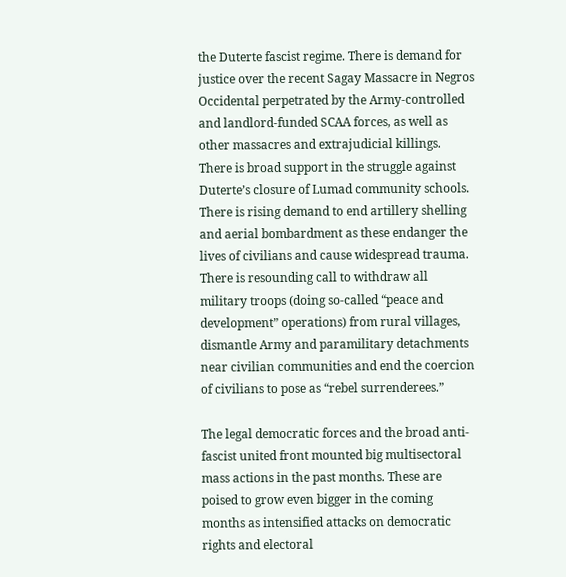the Duterte fascist regime. There is demand for justice over the recent Sagay Massacre in Negros Occidental perpetrated by the Army-controlled and landlord-funded SCAA forces, as well as other massacres and extrajudicial killings. There is broad support in the struggle against Duterte’s closure of Lumad community schools. There is rising demand to end artillery shelling and aerial bombardment as these endanger the lives of civilians and cause widespread trauma. There is resounding call to withdraw all military troops (doing so-called “peace and development” operations) from rural villages, dismantle Army and paramilitary detachments near civilian communities and end the coercion of civilians to pose as “rebel surrenderees.”

The legal democratic forces and the broad anti-fascist united front mounted big multisectoral mass actions in the past months. These are poised to grow even bigger in the coming months as intensified attacks on democratic rights and electoral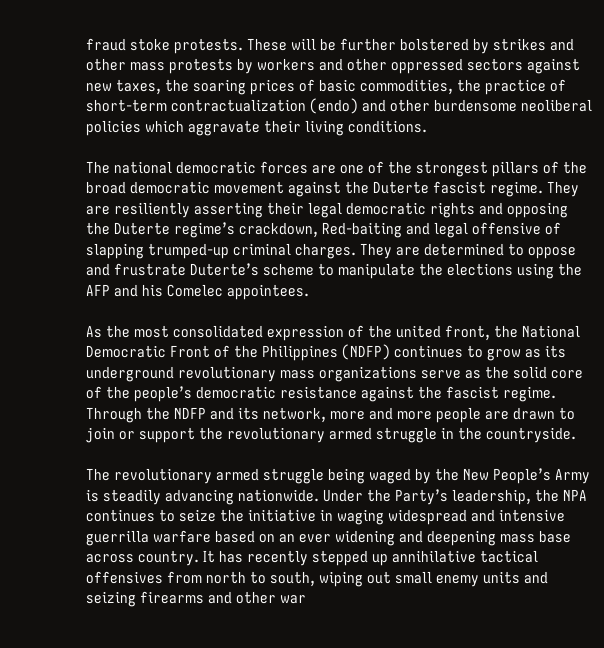fraud stoke protests. These will be further bolstered by strikes and other mass protests by workers and other oppressed sectors against new taxes, the soaring prices of basic commodities, the practice of short-term contractualization (endo) and other burdensome neoliberal policies which aggravate their living conditions.

The national democratic forces are one of the strongest pillars of the broad democratic movement against the Duterte fascist regime. They are resiliently asserting their legal democratic rights and opposing the Duterte regime’s crackdown, Red-baiting and legal offensive of slapping trumped-up criminal charges. They are determined to oppose and frustrate Duterte’s scheme to manipulate the elections using the AFP and his Comelec appointees.

As the most consolidated expression of the united front, the National Democratic Front of the Philippines (NDFP) continues to grow as its underground revolutionary mass organizations serve as the solid core of the people’s democratic resistance against the fascist regime. Through the NDFP and its network, more and more people are drawn to join or support the revolutionary armed struggle in the countryside.

The revolutionary armed struggle being waged by the New People’s Army is steadily advancing nationwide. Under the Party’s leadership, the NPA continues to seize the initiative in waging widespread and intensive guerrilla warfare based on an ever widening and deepening mass base across country. It has recently stepped up annihilative tactical offensives from north to south, wiping out small enemy units and seizing firearms and other war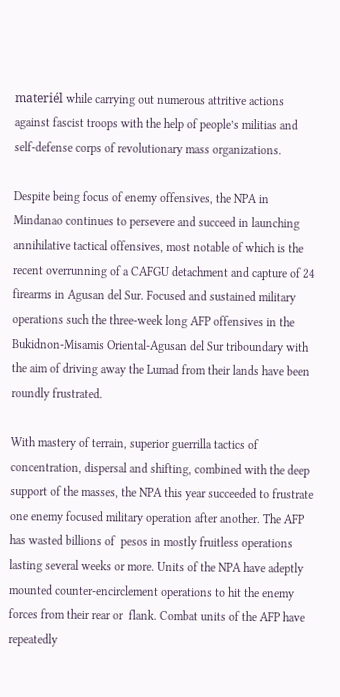materiél while carrying out numerous attritive actions against fascist troops with the help of people’s militias and self-defense corps of revolutionary mass organizations.

Despite being focus of enemy offensives, the NPA in Mindanao continues to persevere and succeed in launching annihilative tactical offensives, most notable of which is the recent overrunning of a CAFGU detachment and capture of 24 firearms in Agusan del Sur. Focused and sustained military operations such the three-week long AFP offensives in the Bukidnon-Misamis Oriental-Agusan del Sur triboundary with the aim of driving away the Lumad from their lands have been roundly frustrated.

With mastery of terrain, superior guerrilla tactics of concentration, dispersal and shifting, combined with the deep support of the masses, the NPA this year succeeded to frustrate one enemy focused military operation after another. The AFP has wasted billions of  pesos in mostly fruitless operations lasting several weeks or more. Units of the NPA have adeptly mounted counter-encirclement operations to hit the enemy forces from their rear or  flank. Combat units of the AFP have repeatedly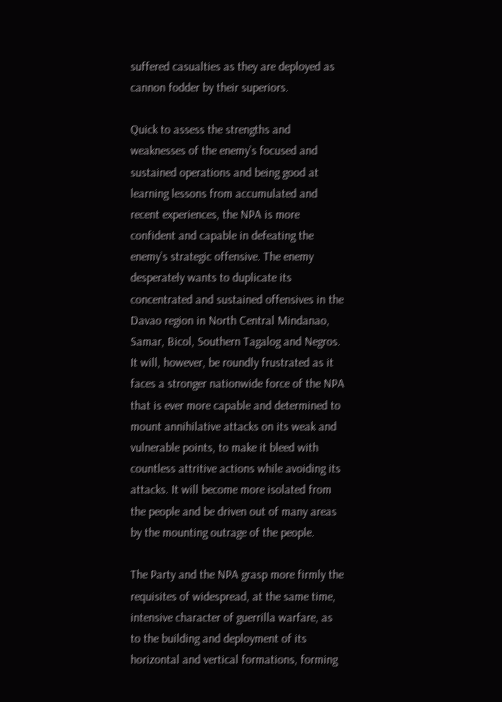suffered casualties as they are deployed as cannon fodder by their superiors.

Quick to assess the strengths and weaknesses of the enemy’s focused and sustained operations and being good at learning lessons from accumulated and recent experiences, the NPA is more confident and capable in defeating the enemy’s strategic offensive. The enemy desperately wants to duplicate its concentrated and sustained offensives in the Davao region in North Central Mindanao, Samar, Bicol, Southern Tagalog and Negros. It will, however, be roundly frustrated as it faces a stronger nationwide force of the NPA that is ever more capable and determined to mount annihilative attacks on its weak and vulnerable points, to make it bleed with countless attritive actions while avoiding its attacks. It will become more isolated from the people and be driven out of many areas by the mounting outrage of the people.

The Party and the NPA grasp more firmly the requisites of widespread, at the same time, intensive character of guerrilla warfare, as to the building and deployment of its horizontal and vertical formations, forming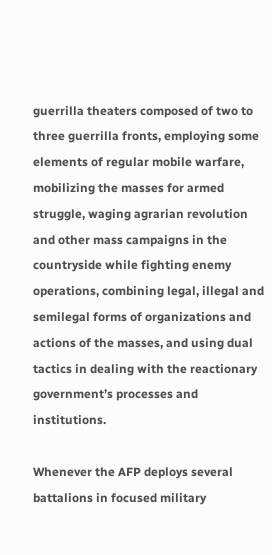guerrilla theaters composed of two to three guerrilla fronts, employing some elements of regular mobile warfare, mobilizing the masses for armed struggle, waging agrarian revolution and other mass campaigns in the countryside while fighting enemy operations, combining legal, illegal and semilegal forms of organizations and actions of the masses, and using dual tactics in dealing with the reactionary government’s processes and institutions.

Whenever the AFP deploys several battalions in focused military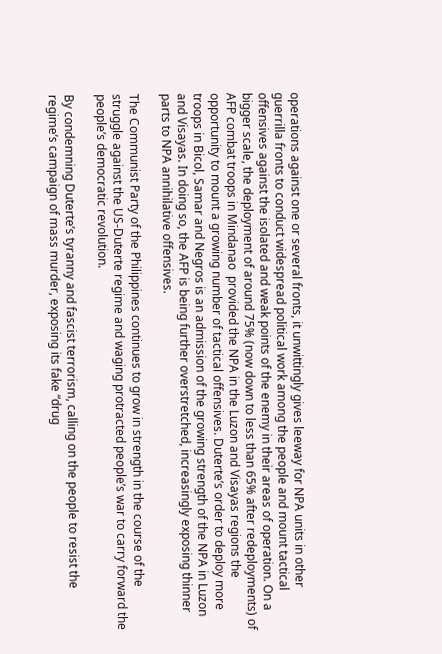operations against one or several fronts, it unwittingly gives leeway for NPA units in other guerrilla fronts to conduct widespread political work among the people and mount tactical offensives against the isolated and weak points of the enemy in their areas of operation. On a bigger scale, the deployment of around 75% (now down to less than 65% after redeployments) of AFP combat troops in Mindanao  provided the NPA in the Luzon and Visayas regions the opportunity to mount a growing number of tactical offensives. Duterte’s order to deploy more troops in Bicol, Samar and Negros is an admission of the growing strength of the NPA in Luzon and Visayas. In doing so, the AFP is being further overstretched, increasingly exposing thinner parts to NPA annihilative offensives.

The Communist Party of the Philippines continues to grow in strength in the course of the struggle against the US-Duterte regime and waging protracted people’s war to carry forward the people’s democratic revolution.

By condemning Duterte’s tyranny and fascist terrorism, calling on the people to resist the regime’s campaign of mass murder, exposing its fake “drug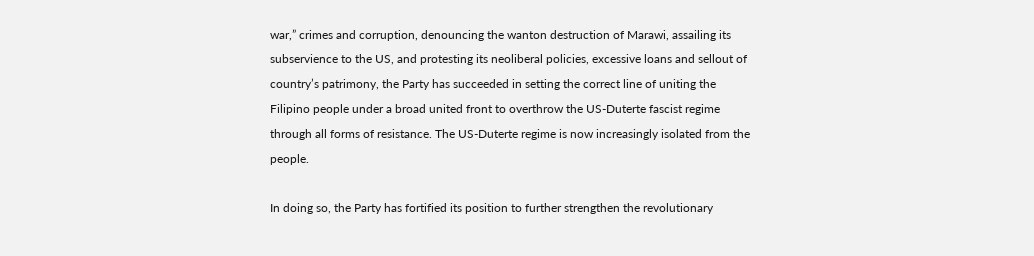war,” crimes and corruption, denouncing the wanton destruction of Marawi, assailing its subservience to the US, and protesting its neoliberal policies, excessive loans and sellout of country’s patrimony, the Party has succeeded in setting the correct line of uniting the Filipino people under a broad united front to overthrow the US-Duterte fascist regime through all forms of resistance. The US-Duterte regime is now increasingly isolated from the people.

In doing so, the Party has fortified its position to further strengthen the revolutionary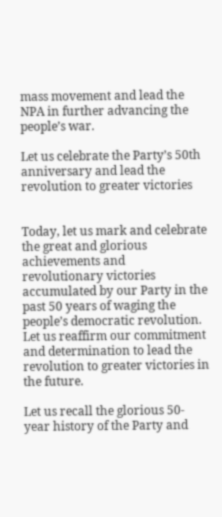mass movement and lead the NPA in further advancing the people’s war.

Let us celebrate the Party’s 50th anniversary and lead the revolution to greater victories


Today, let us mark and celebrate the great and glorious achievements and revolutionary victories accumulated by our Party in the past 50 years of waging the people’s democratic revolution. Let us reaffirm our commitment and determination to lead the revolution to greater victories in the future.

Let us recall the glorious 50-year history of the Party and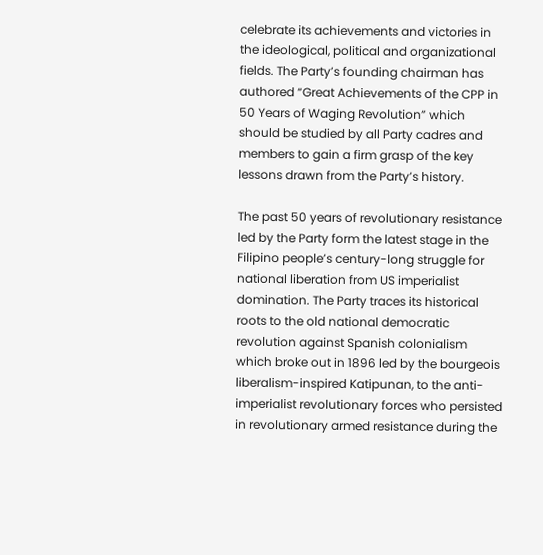celebrate its achievements and victories in the ideological, political and organizational fields. The Party’s founding chairman has authored “Great Achievements of the CPP in 50 Years of Waging Revolution” which should be studied by all Party cadres and members to gain a firm grasp of the key lessons drawn from the Party’s history.

The past 50 years of revolutionary resistance led by the Party form the latest stage in the Filipino people’s century-long struggle for national liberation from US imperialist domination. The Party traces its historical roots to the old national democratic revolution against Spanish colonialism which broke out in 1896 led by the bourgeois liberalism-inspired Katipunan, to the anti-imperialist revolutionary forces who persisted in revolutionary armed resistance during the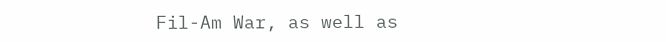Fil-Am War, as well as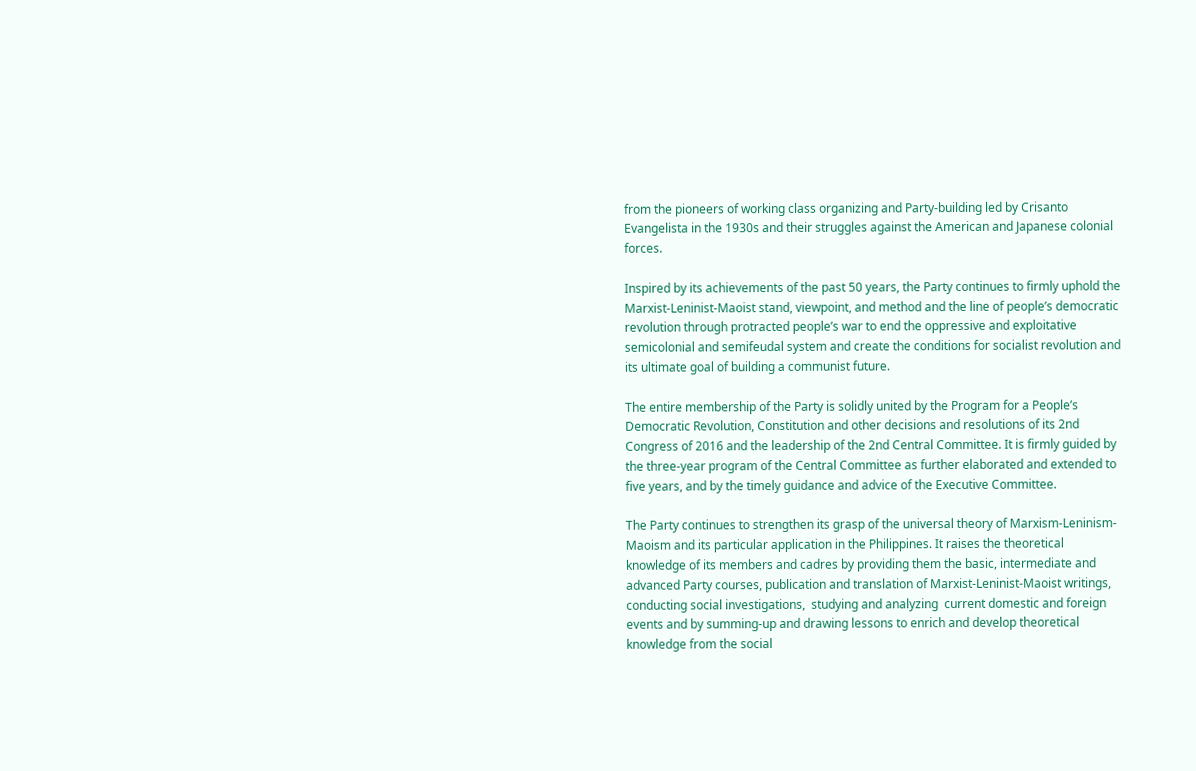from the pioneers of working class organizing and Party-building led by Crisanto Evangelista in the 1930s and their struggles against the American and Japanese colonial forces.

Inspired by its achievements of the past 50 years, the Party continues to firmly uphold the Marxist-Leninist-Maoist stand, viewpoint, and method and the line of people’s democratic revolution through protracted people’s war to end the oppressive and exploitative semicolonial and semifeudal system and create the conditions for socialist revolution and its ultimate goal of building a communist future.

The entire membership of the Party is solidly united by the Program for a People’s Democratic Revolution, Constitution and other decisions and resolutions of its 2nd Congress of 2016 and the leadership of the 2nd Central Committee. It is firmly guided by the three-year program of the Central Committee as further elaborated and extended to five years, and by the timely guidance and advice of the Executive Committee.

The Party continues to strengthen its grasp of the universal theory of Marxism-Leninism-Maoism and its particular application in the Philippines. It raises the theoretical knowledge of its members and cadres by providing them the basic, intermediate and advanced Party courses, publication and translation of Marxist-Leninist-Maoist writings,  conducting social investigations,  studying and analyzing  current domestic and foreign events and by summing-up and drawing lessons to enrich and develop theoretical knowledge from the social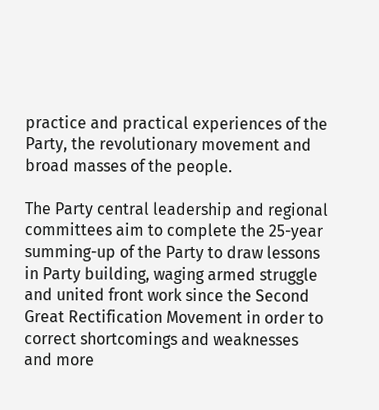practice and practical experiences of the Party, the revolutionary movement and broad masses of the people.

The Party central leadership and regional committees aim to complete the 25-year summing-up of the Party to draw lessons in Party building, waging armed struggle and united front work since the Second Great Rectification Movement in order to correct shortcomings and weaknesses and more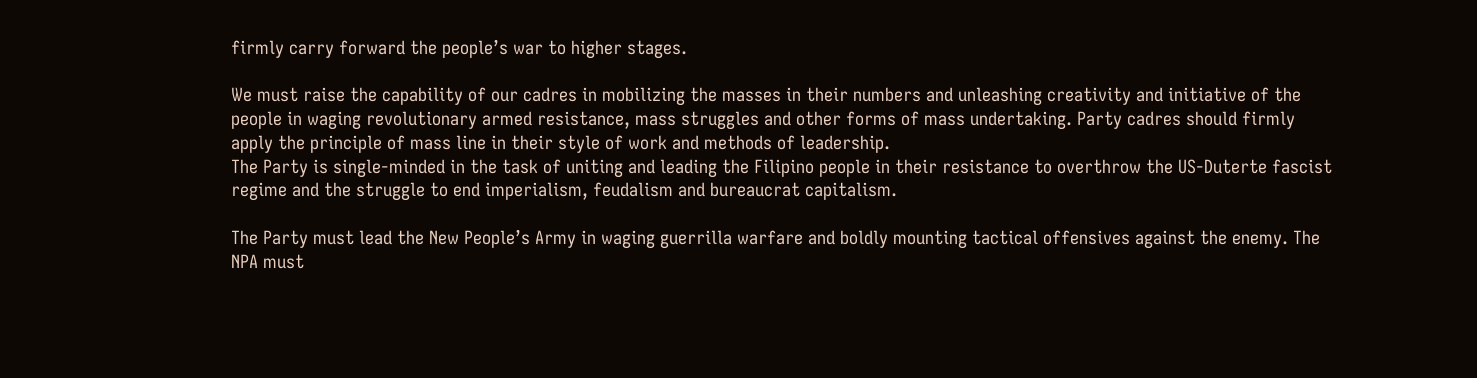firmly carry forward the people’s war to higher stages.

We must raise the capability of our cadres in mobilizing the masses in their numbers and unleashing creativity and initiative of the people in waging revolutionary armed resistance, mass struggles and other forms of mass undertaking. Party cadres should firmly apply the principle of mass line in their style of work and methods of leadership.
The Party is single-minded in the task of uniting and leading the Filipino people in their resistance to overthrow the US-Duterte fascist regime and the struggle to end imperialism, feudalism and bureaucrat capitalism.

The Party must lead the New People’s Army in waging guerrilla warfare and boldly mounting tactical offensives against the enemy. The NPA must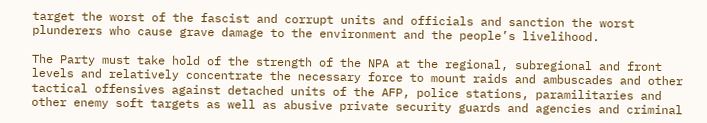target the worst of the fascist and corrupt units and officials and sanction the worst plunderers who cause grave damage to the environment and the people’s livelihood.

The Party must take hold of the strength of the NPA at the regional, subregional and front levels and relatively concentrate the necessary force to mount raids and ambuscades and other tactical offensives against detached units of the AFP, police stations, paramilitaries and other enemy soft targets as well as abusive private security guards and agencies and criminal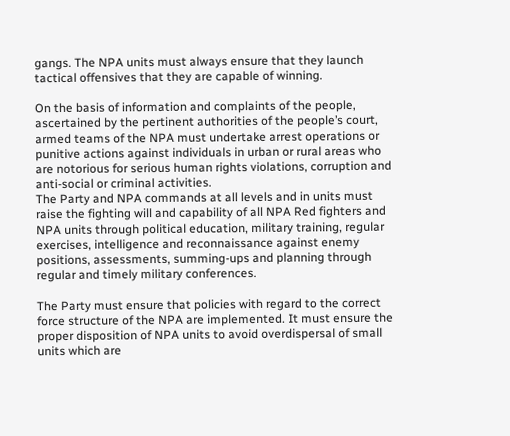gangs. The NPA units must always ensure that they launch tactical offensives that they are capable of winning.

On the basis of information and complaints of the people, ascertained by the pertinent authorities of the people’s court, armed teams of the NPA must undertake arrest operations or punitive actions against individuals in urban or rural areas who are notorious for serious human rights violations, corruption and anti-social or criminal activities.
The Party and NPA commands at all levels and in units must raise the fighting will and capability of all NPA Red fighters and NPA units through political education, military training, regular exercises, intelligence and reconnaissance against enemy positions, assessments, summing-ups and planning through regular and timely military conferences.

The Party must ensure that policies with regard to the correct force structure of the NPA are implemented. It must ensure the proper disposition of NPA units to avoid overdispersal of small   units which are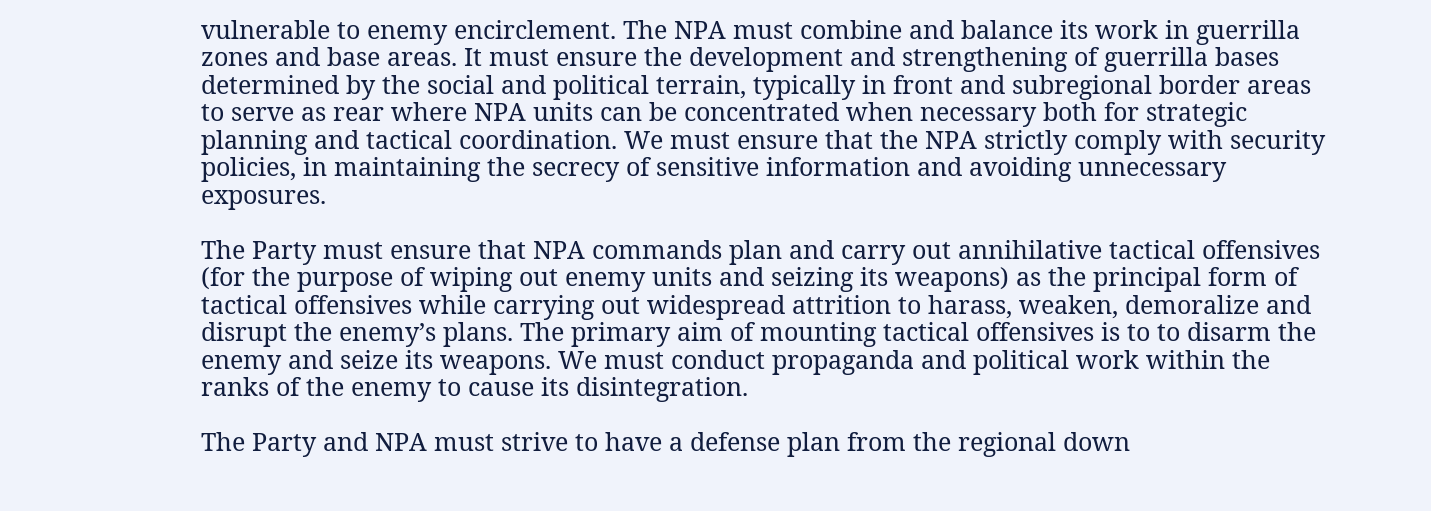vulnerable to enemy encirclement. The NPA must combine and balance its work in guerrilla zones and base areas. It must ensure the development and strengthening of guerrilla bases determined by the social and political terrain, typically in front and subregional border areas to serve as rear where NPA units can be concentrated when necessary both for strategic planning and tactical coordination. We must ensure that the NPA strictly comply with security policies, in maintaining the secrecy of sensitive information and avoiding unnecessary exposures.

The Party must ensure that NPA commands plan and carry out annihilative tactical offensives (for the purpose of wiping out enemy units and seizing its weapons) as the principal form of tactical offensives while carrying out widespread attrition to harass, weaken, demoralize and disrupt the enemy’s plans. The primary aim of mounting tactical offensives is to to disarm the enemy and seize its weapons. We must conduct propaganda and political work within the ranks of the enemy to cause its disintegration.

The Party and NPA must strive to have a defense plan from the regional down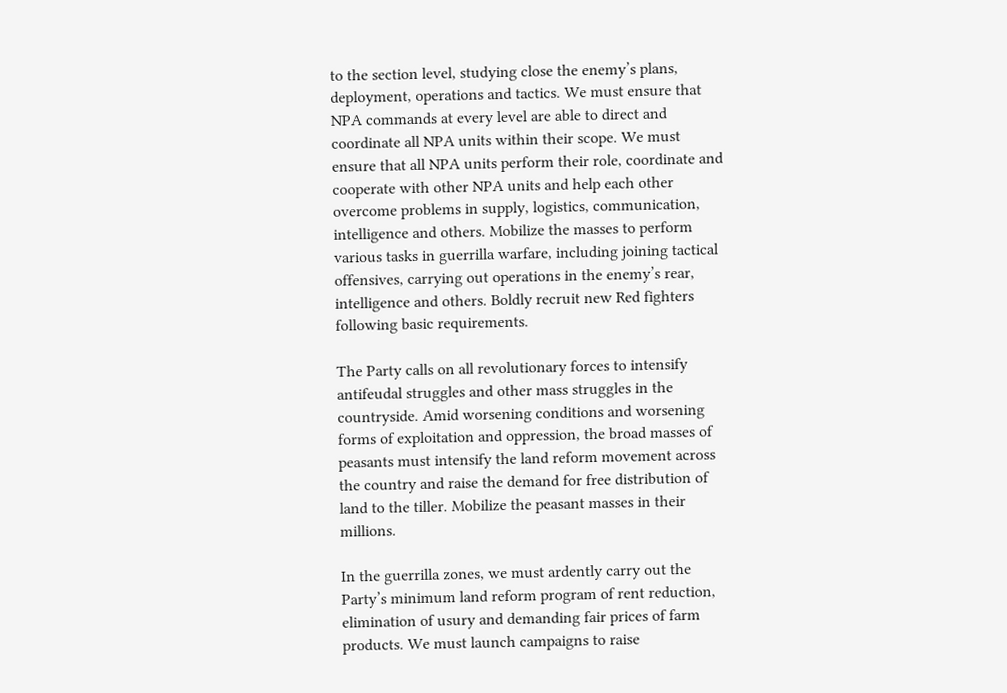to the section level, studying close the enemy’s plans, deployment, operations and tactics. We must ensure that NPA commands at every level are able to direct and coordinate all NPA units within their scope. We must ensure that all NPA units perform their role, coordinate and cooperate with other NPA units and help each other overcome problems in supply, logistics, communication, intelligence and others. Mobilize the masses to perform various tasks in guerrilla warfare, including joining tactical offensives, carrying out operations in the enemy’s rear, intelligence and others. Boldly recruit new Red fighters following basic requirements.

The Party calls on all revolutionary forces to intensify antifeudal struggles and other mass struggles in the countryside. Amid worsening conditions and worsening forms of exploitation and oppression, the broad masses of peasants must intensify the land reform movement across the country and raise the demand for free distribution of land to the tiller. Mobilize the peasant masses in their millions.

In the guerrilla zones, we must ardently carry out the Party’s minimum land reform program of rent reduction, elimination of usury and demanding fair prices of farm products. We must launch campaigns to raise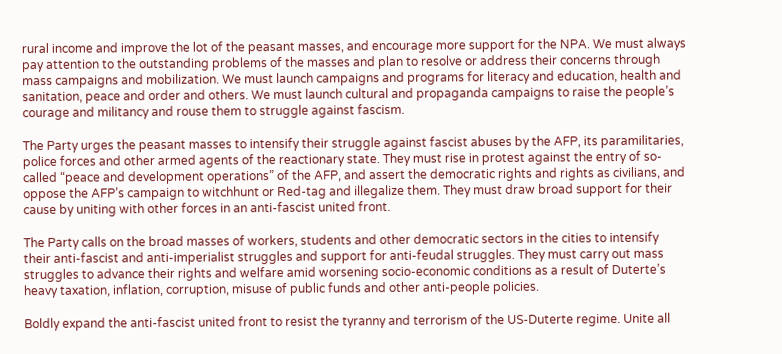rural income and improve the lot of the peasant masses, and encourage more support for the NPA. We must always pay attention to the outstanding problems of the masses and plan to resolve or address their concerns through mass campaigns and mobilization. We must launch campaigns and programs for literacy and education, health and sanitation, peace and order and others. We must launch cultural and propaganda campaigns to raise the people’s courage and militancy and rouse them to struggle against fascism.

The Party urges the peasant masses to intensify their struggle against fascist abuses by the AFP, its paramilitaries, police forces and other armed agents of the reactionary state. They must rise in protest against the entry of so-called “peace and development operations” of the AFP, and assert the democratic rights and rights as civilians, and oppose the AFP’s campaign to witchhunt or Red-tag and illegalize them. They must draw broad support for their cause by uniting with other forces in an anti-fascist united front.

The Party calls on the broad masses of workers, students and other democratic sectors in the cities to intensify their anti-fascist and anti-imperialist struggles and support for anti-feudal struggles. They must carry out mass struggles to advance their rights and welfare amid worsening socio-economic conditions as a result of Duterte’s heavy taxation, inflation, corruption, misuse of public funds and other anti-people policies.

Boldly expand the anti-fascist united front to resist the tyranny and terrorism of the US-Duterte regime. Unite all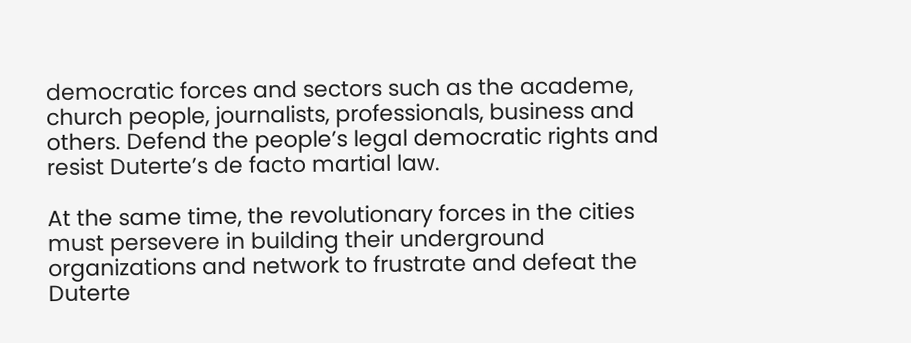democratic forces and sectors such as the academe, church people, journalists, professionals, business and others. Defend the people’s legal democratic rights and resist Duterte’s de facto martial law.

At the same time, the revolutionary forces in the cities must persevere in building their underground organizations and network to frustrate and defeat the Duterte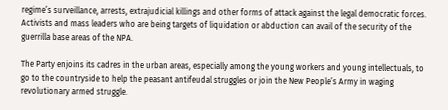regime’s surveillance, arrests, extrajudicial killings and other forms of attack against the legal democratic forces. Activists and mass leaders who are being targets of liquidation or abduction can avail of the security of the guerrilla base areas of the NPA.

The Party enjoins its cadres in the urban areas, especially among the young workers and young intellectuals, to go to the countryside to help the peasant antifeudal struggles or join the New People’s Army in waging revolutionary armed struggle.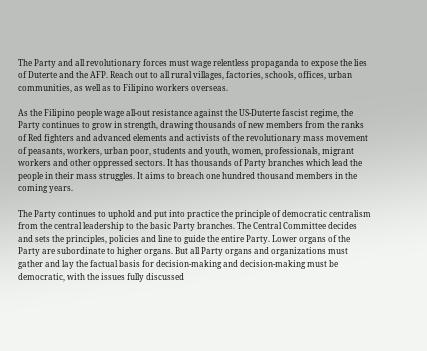The Party and all revolutionary forces must wage relentless propaganda to expose the lies of Duterte and the AFP. Reach out to all rural villages, factories, schools, offices, urban communities, as well as to Filipino workers overseas.

As the Filipino people wage all-out resistance against the US-Duterte fascist regime, the Party continues to grow in strength, drawing thousands of new members from the ranks of Red fighters and advanced elements and activists of the revolutionary mass movement of peasants, workers, urban poor, students and youth, women, professionals, migrant workers and other oppressed sectors. It has thousands of Party branches which lead the people in their mass struggles. It aims to breach one hundred thousand members in the coming years.

The Party continues to uphold and put into practice the principle of democratic centralism from the central leadership to the basic Party branches. The Central Committee decides and sets the principles, policies and line to guide the entire Party. Lower organs of the Party are subordinate to higher organs. But all Party organs and organizations must gather and lay the factual basis for decision-making and decision-making must be democratic, with the issues fully discussed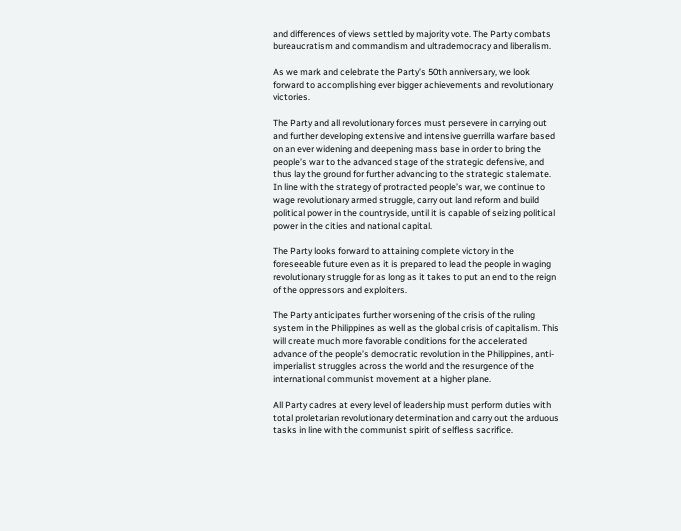and differences of views settled by majority vote. The Party combats bureaucratism and commandism and ultrademocracy and liberalism.

As we mark and celebrate the Party’s 50th anniversary, we look forward to accomplishing ever bigger achievements and revolutionary victories.

The Party and all revolutionary forces must persevere in carrying out and further developing extensive and intensive guerrilla warfare based on an ever widening and deepening mass base in order to bring the people’s war to the advanced stage of the strategic defensive, and thus lay the ground for further advancing to the strategic stalemate. In line with the strategy of protracted people’s war, we continue to wage revolutionary armed struggle, carry out land reform and build political power in the countryside, until it is capable of seizing political power in the cities and national capital.

The Party looks forward to attaining complete victory in the foreseeable future even as it is prepared to lead the people in waging revolutionary struggle for as long as it takes to put an end to the reign of the oppressors and exploiters.

The Party anticipates further worsening of the crisis of the ruling system in the Philippines as well as the global crisis of capitalism. This will create much more favorable conditions for the accelerated advance of the people’s democratic revolution in the Philippines, anti-imperialist struggles across the world and the resurgence of the international communist movement at a higher plane.

All Party cadres at every level of leadership must perform duties with total proletarian revolutionary determination and carry out the arduous tasks in line with the communist spirit of selfless sacrifice.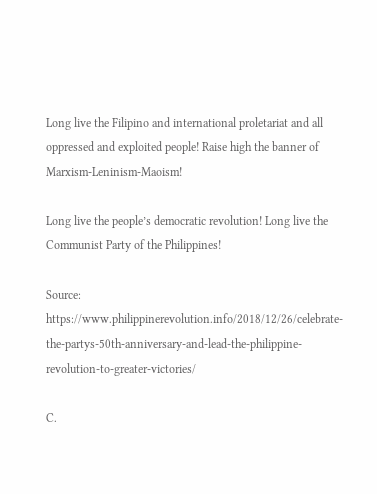Long live the Filipino and international proletariat and all oppressed and exploited people! Raise high the banner of Marxism-Leninism-Maoism!

Long live the people’s democratic revolution! Long live the Communist Party of the Philippines!

Source: https://www.philippinerevolution.info/2018/12/26/celebrate-the-partys-50th-anniversary-and-lead-the-philippine-revolution-to-greater-victories/

C.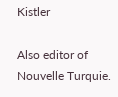Kistler

Also editor of Nouvelle Turquie.